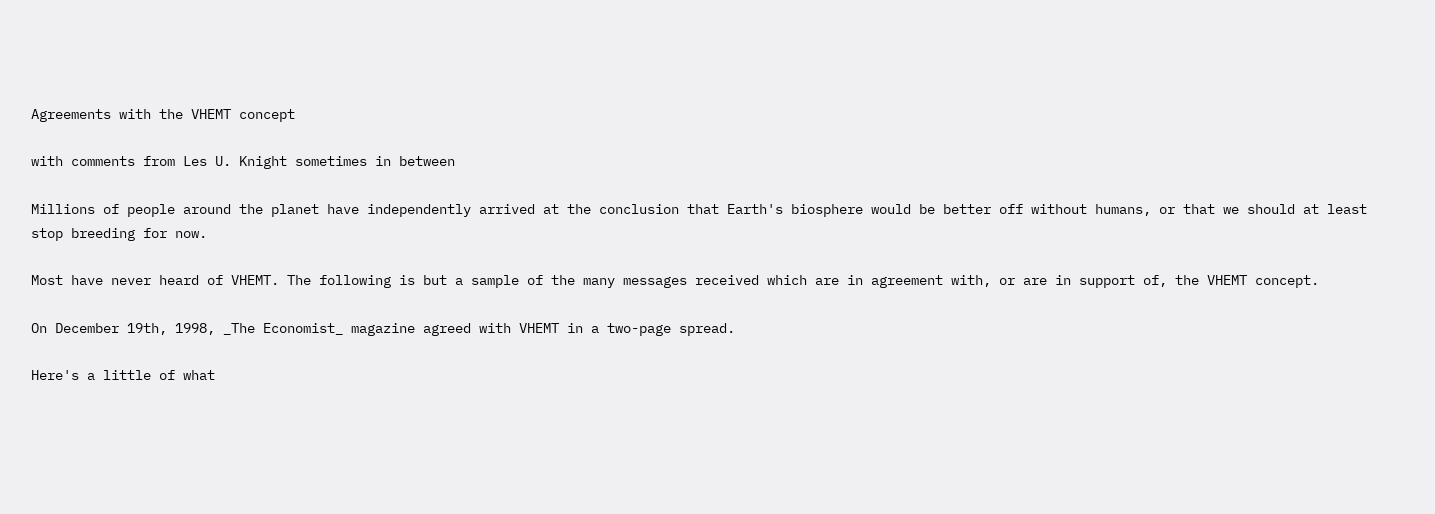Agreements with the VHEMT concept

with comments from Les U. Knight sometimes in between

Millions of people around the planet have independently arrived at the conclusion that Earth's biosphere would be better off without humans, or that we should at least stop breeding for now.

Most have never heard of VHEMT. The following is but a sample of the many messages received which are in agreement with, or are in support of, the VHEMT concept.

On December 19th, 1998, _The Economist_ magazine agreed with VHEMT in a two-page spread.

Here's a little of what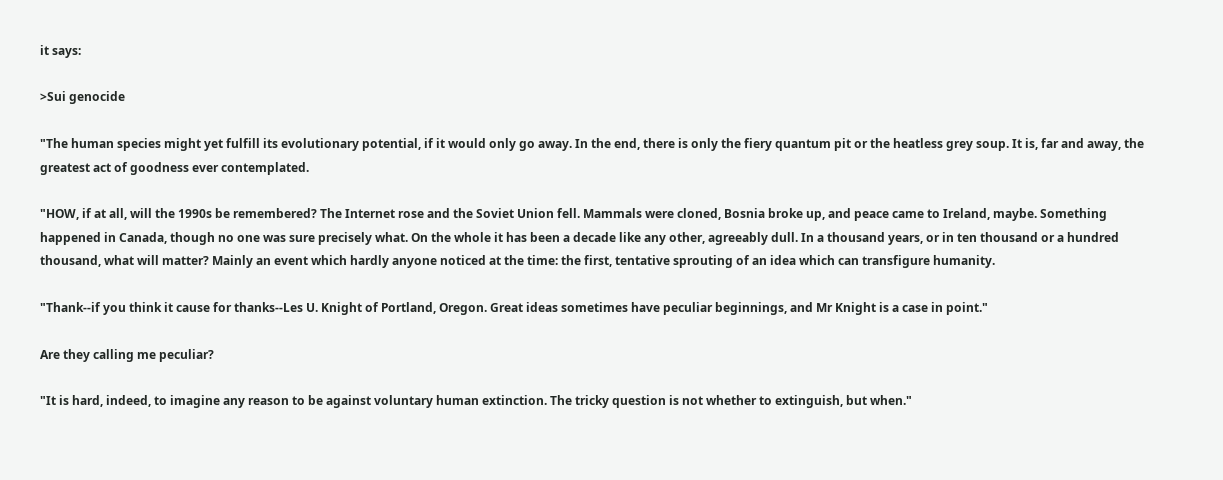it says:

>Sui genocide

"The human species might yet fulfill its evolutionary potential, if it would only go away. In the end, there is only the fiery quantum pit or the heatless grey soup. It is, far and away, the greatest act of goodness ever contemplated.

"HOW, if at all, will the 1990s be remembered? The Internet rose and the Soviet Union fell. Mammals were cloned, Bosnia broke up, and peace came to Ireland, maybe. Something happened in Canada, though no one was sure precisely what. On the whole it has been a decade like any other, agreeably dull. In a thousand years, or in ten thousand or a hundred thousand, what will matter? Mainly an event which hardly anyone noticed at the time: the first, tentative sprouting of an idea which can transfigure humanity.

"Thank--if you think it cause for thanks--Les U. Knight of Portland, Oregon. Great ideas sometimes have peculiar beginnings, and Mr Knight is a case in point."

Are they calling me peculiar?

"It is hard, indeed, to imagine any reason to be against voluntary human extinction. The tricky question is not whether to extinguish, but when."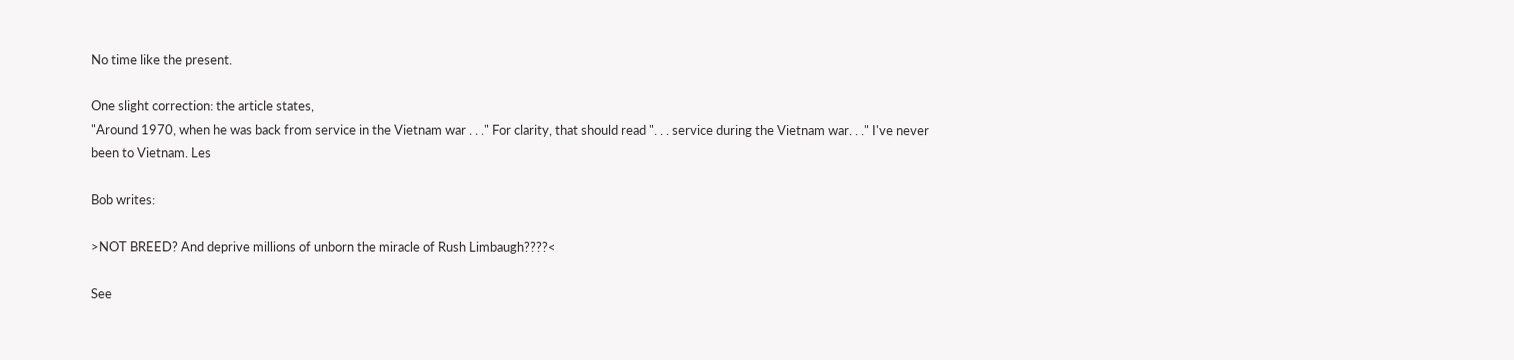No time like the present.

One slight correction: the article states,
"Around 1970, when he was back from service in the Vietnam war . . ." For clarity, that should read ". . . service during the Vietnam war. . ." I've never been to Vietnam. Les

Bob writes:

>NOT BREED? And deprive millions of unborn the miracle of Rush Limbaugh????<

See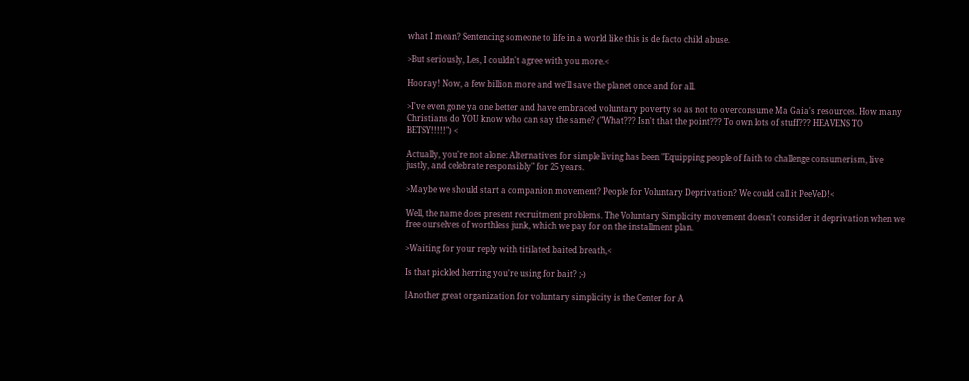what I mean? Sentencing someone to life in a world like this is de facto child abuse.

>But seriously, Les, I couldn't agree with you more.<

Hooray! Now, a few billion more and we'll save the planet once and for all.

>I've even gone ya one better and have embraced voluntary poverty so as not to overconsume Ma Gaia's resources. How many Christians do YOU know who can say the same? ("What??? Isn't that the point??? To own lots of stuff??? HEAVENS TO BETSY!!!!!") <

Actually, you're not alone: Alternatives for simple living has been "Equipping people of faith to challenge consumerism, live justly, and celebrate responsibly" for 25 years.

>Maybe we should start a companion movement? People for Voluntary Deprivation? We could call it PeeVeD!<

Well, the name does present recruitment problems. The Voluntary Simplicity movement doesn't consider it deprivation when we free ourselves of worthless junk, which we pay for on the installment plan.

>Waiting for your reply with titilated baited breath,<

Is that pickled herring you're using for bait? ;-)

[Another great organization for voluntary simplicity is the Center for A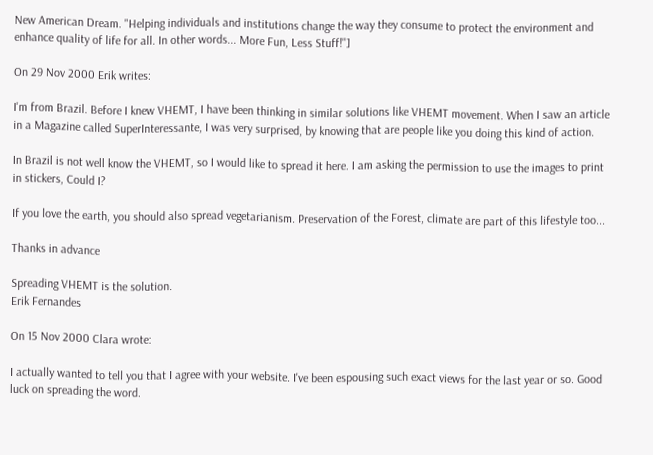New American Dream. "Helping individuals and institutions change the way they consume to protect the environment and enhance quality of life for all. In other words... More Fun, Less Stuff!"]

On 29 Nov 2000 Erik writes:

I'm from Brazil. Before I knew VHEMT, I have been thinking in similar solutions like VHEMT movement. When I saw an article in a Magazine called SuperInteressante, I was very surprised, by knowing that are people like you doing this kind of action.

In Brazil is not well know the VHEMT, so I would like to spread it here. I am asking the permission to use the images to print in stickers, Could I?

If you love the earth, you should also spread vegetarianism. Preservation of the Forest, climate are part of this lifestyle too...

Thanks in advance

Spreading VHEMT is the solution.
Erik Fernandes

On 15 Nov 2000 Clara wrote:

I actually wanted to tell you that I agree with your website. I've been espousing such exact views for the last year or so. Good luck on spreading the word.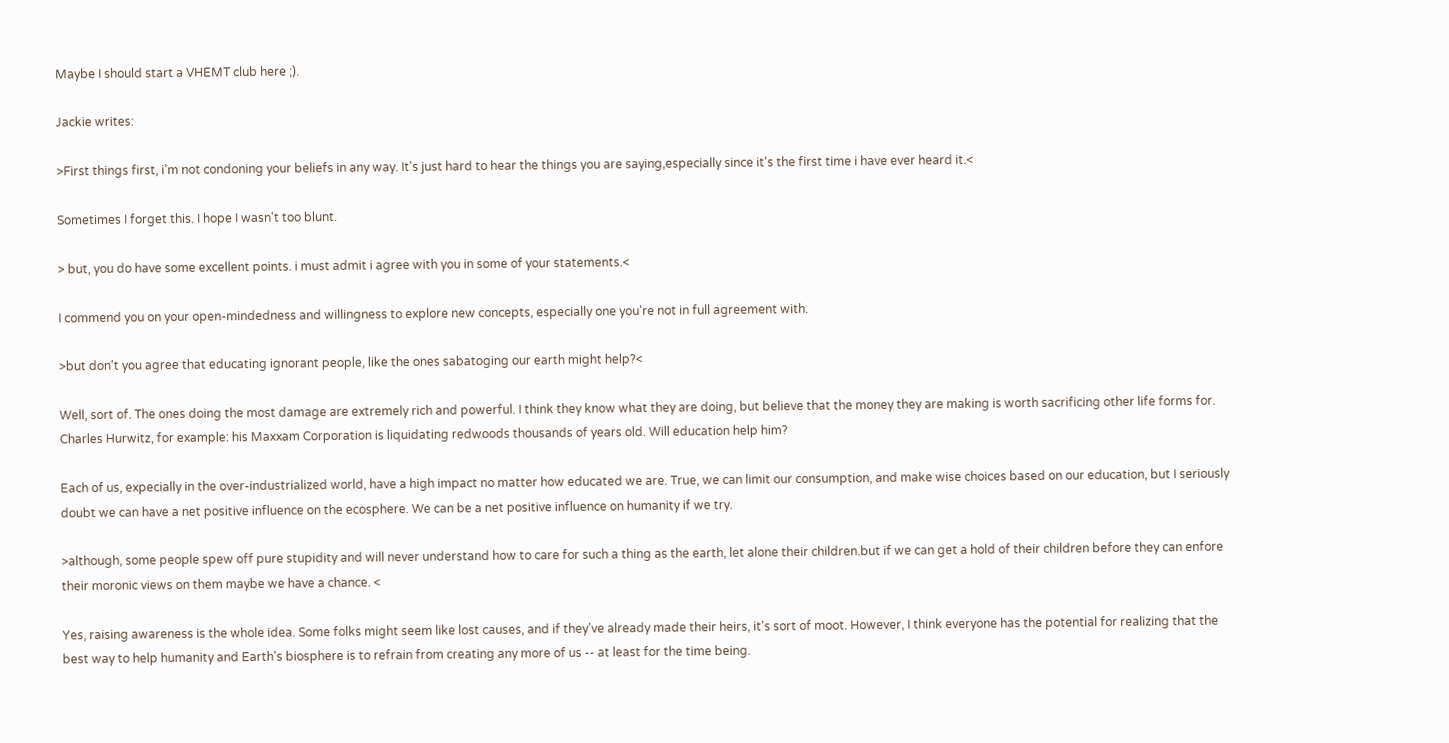Maybe I should start a VHEMT club here ;).

Jackie writes:

>First things first, i'm not condoning your beliefs in any way. It's just hard to hear the things you are saying,especially since it's the first time i have ever heard it.<

Sometimes I forget this. I hope I wasn't too blunt.

> but, you do have some excellent points. i must admit i agree with you in some of your statements.<

I commend you on your open-mindedness and willingness to explore new concepts, especially one you're not in full agreement with.

>but don't you agree that educating ignorant people, like the ones sabatoging our earth might help?<

Well, sort of. The ones doing the most damage are extremely rich and powerful. I think they know what they are doing, but believe that the money they are making is worth sacrificing other life forms for. Charles Hurwitz, for example: his Maxxam Corporation is liquidating redwoods thousands of years old. Will education help him?

Each of us, expecially in the over-industrialized world, have a high impact no matter how educated we are. True, we can limit our consumption, and make wise choices based on our education, but I seriously doubt we can have a net positive influence on the ecosphere. We can be a net positive influence on humanity if we try.

>although, some people spew off pure stupidity and will never understand how to care for such a thing as the earth, let alone their children.but if we can get a hold of their children before they can enfore their moronic views on them maybe we have a chance. <

Yes, raising awareness is the whole idea. Some folks might seem like lost causes, and if they've already made their heirs, it's sort of moot. However, I think everyone has the potential for realizing that the best way to help humanity and Earth's biosphere is to refrain from creating any more of us -- at least for the time being.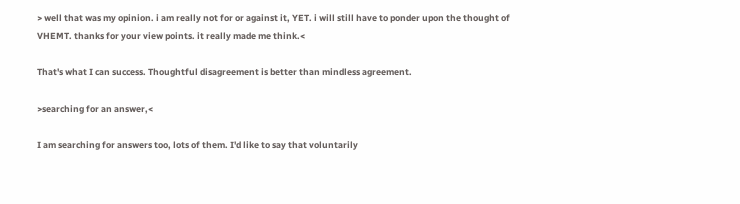> well that was my opinion. i am really not for or against it, YET. i will still have to ponder upon the thought of VHEMT. thanks for your view points. it really made me think.<

That's what I can success. Thoughtful disagreement is better than mindless agreement.

>searching for an answer,<

I am searching for answers too, lots of them. I'd like to say that voluntarily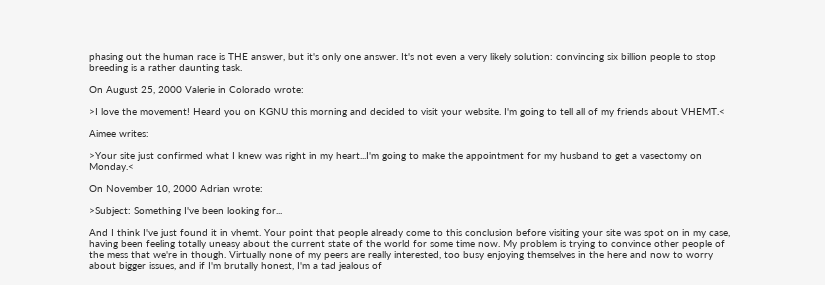phasing out the human race is THE answer, but it's only one answer. It's not even a very likely solution: convincing six billion people to stop breeding is a rather daunting task.

On August 25, 2000 Valerie in Colorado wrote:

>I love the movement! Heard you on KGNU this morning and decided to visit your website. I'm going to tell all of my friends about VHEMT.<

Aimee writes:

>Your site just confirmed what I knew was right in my heart...I'm going to make the appointment for my husband to get a vasectomy on Monday.<

On November 10, 2000 Adrian wrote:

>Subject: Something I've been looking for...

And I think I've just found it in vhemt. Your point that people already come to this conclusion before visiting your site was spot on in my case, having been feeling totally uneasy about the current state of the world for some time now. My problem is trying to convince other people of the mess that we're in though. Virtually none of my peers are really interested, too busy enjoying themselves in the here and now to worry about bigger issues, and if I'm brutally honest, I'm a tad jealous of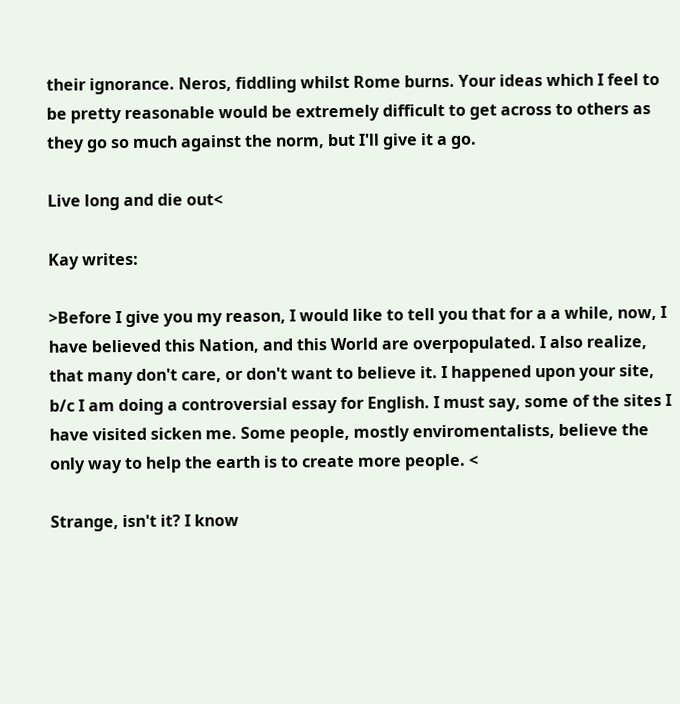their ignorance. Neros, fiddling whilst Rome burns. Your ideas which I feel to be pretty reasonable would be extremely difficult to get across to others as they go so much against the norm, but I'll give it a go.

Live long and die out<

Kay writes:

>Before I give you my reason, I would like to tell you that for a a while, now, I have believed this Nation, and this World are overpopulated. I also realize, that many don't care, or don't want to believe it. I happened upon your site, b/c I am doing a controversial essay for English. I must say, some of the sites I have visited sicken me. Some people, mostly enviromentalists, believe the only way to help the earth is to create more people. <

Strange, isn't it? I know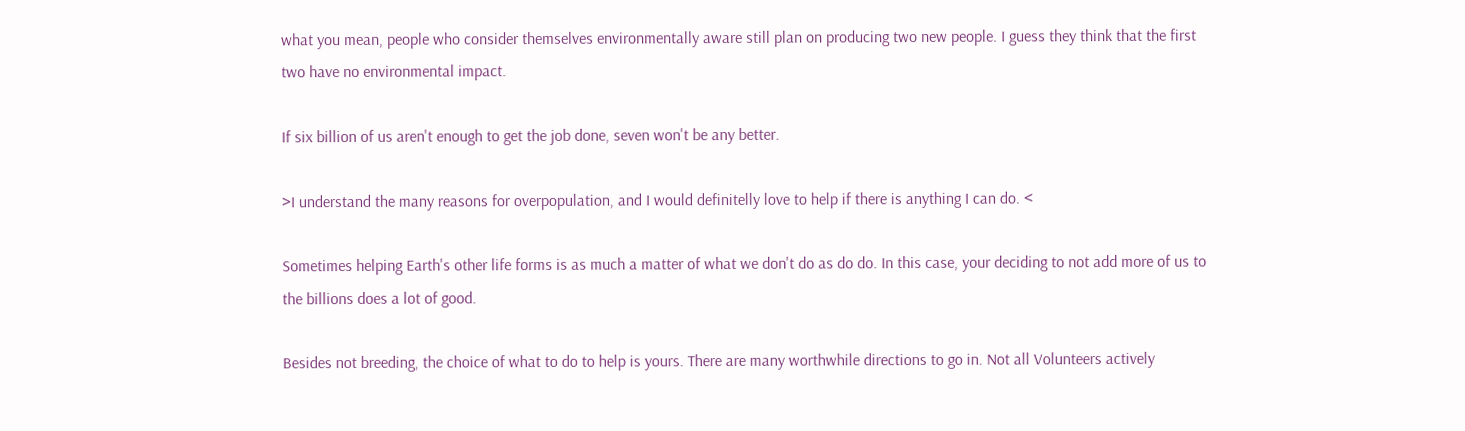what you mean, people who consider themselves environmentally aware still plan on producing two new people. I guess they think that the first two have no environmental impact.

If six billion of us aren't enough to get the job done, seven won't be any better.

>I understand the many reasons for overpopulation, and I would definitelly love to help if there is anything I can do. <

Sometimes helping Earth's other life forms is as much a matter of what we don't do as do do. In this case, your deciding to not add more of us to the billions does a lot of good.

Besides not breeding, the choice of what to do to help is yours. There are many worthwhile directions to go in. Not all Volunteers actively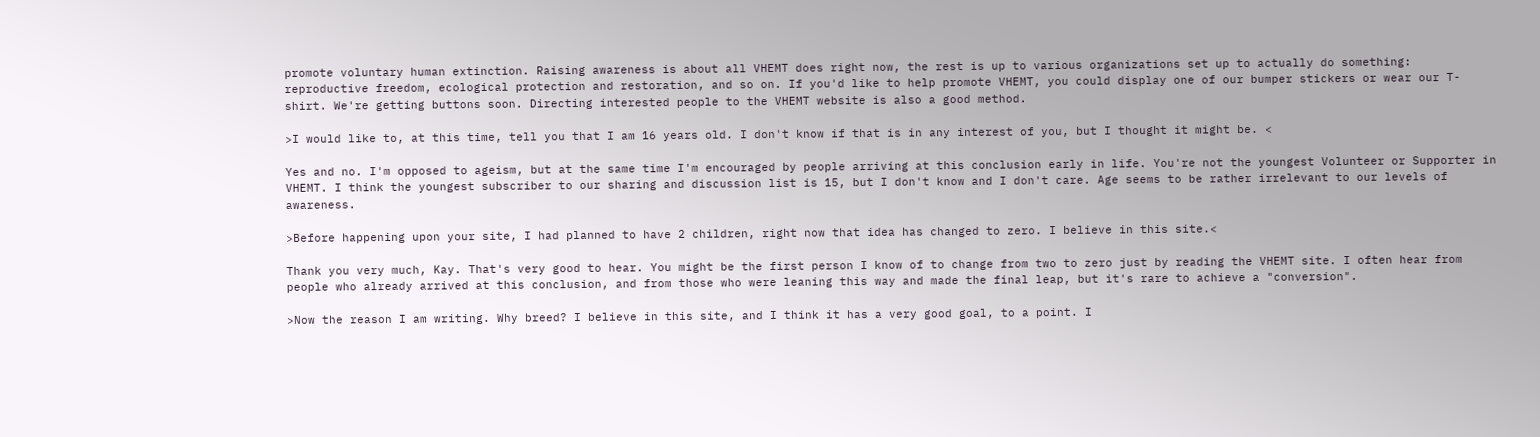promote voluntary human extinction. Raising awareness is about all VHEMT does right now, the rest is up to various organizations set up to actually do something: reproductive freedom, ecological protection and restoration, and so on. If you'd like to help promote VHEMT, you could display one of our bumper stickers or wear our T-shirt. We're getting buttons soon. Directing interested people to the VHEMT website is also a good method.

>I would like to, at this time, tell you that I am 16 years old. I don't know if that is in any interest of you, but I thought it might be. <

Yes and no. I'm opposed to ageism, but at the same time I'm encouraged by people arriving at this conclusion early in life. You're not the youngest Volunteer or Supporter in VHEMT. I think the youngest subscriber to our sharing and discussion list is 15, but I don't know and I don't care. Age seems to be rather irrelevant to our levels of awareness.

>Before happening upon your site, I had planned to have 2 children, right now that idea has changed to zero. I believe in this site.<

Thank you very much, Kay. That's very good to hear. You might be the first person I know of to change from two to zero just by reading the VHEMT site. I often hear from people who already arrived at this conclusion, and from those who were leaning this way and made the final leap, but it's rare to achieve a "conversion".

>Now the reason I am writing. Why breed? I believe in this site, and I think it has a very good goal, to a point. I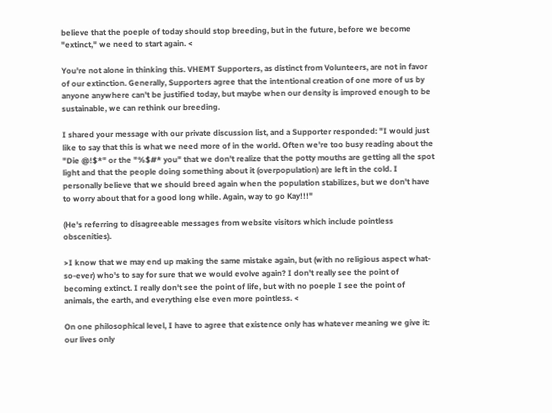believe that the poeple of today should stop breeding, but in the future, before we become "extinct," we need to start again. <

You're not alone in thinking this. VHEMT Supporters, as distinct from Volunteers, are not in favor of our extinction. Generally, Supporters agree that the intentional creation of one more of us by anyone anywhere can't be justified today, but maybe when our density is improved enough to be sustainable, we can rethink our breeding.

I shared your message with our private discussion list, and a Supporter responded: "I would just like to say that this is what we need more of in the world. Often we're too busy reading about the "Die @!$*" or the "%$#* you" that we don't realize that the potty mouths are getting all the spot light and that the people doing something about it (overpopulation) are left in the cold. I personally believe that we should breed again when the population stabilizes, but we don't have to worry about that for a good long while. Again, way to go Kay!!!"

(He's referring to disagreeable messages from website visitors which include pointless obscenities).

>I know that we may end up making the same mistake again, but (with no religious aspect what-so-ever) who's to say for sure that we would evolve again? I don't really see the point of becoming extinct. I really don't see the point of life, but with no poeple I see the point of animals, the earth, and everything else even more pointless. <

On one philosophical level, I have to agree that existence only has whatever meaning we give it: our lives only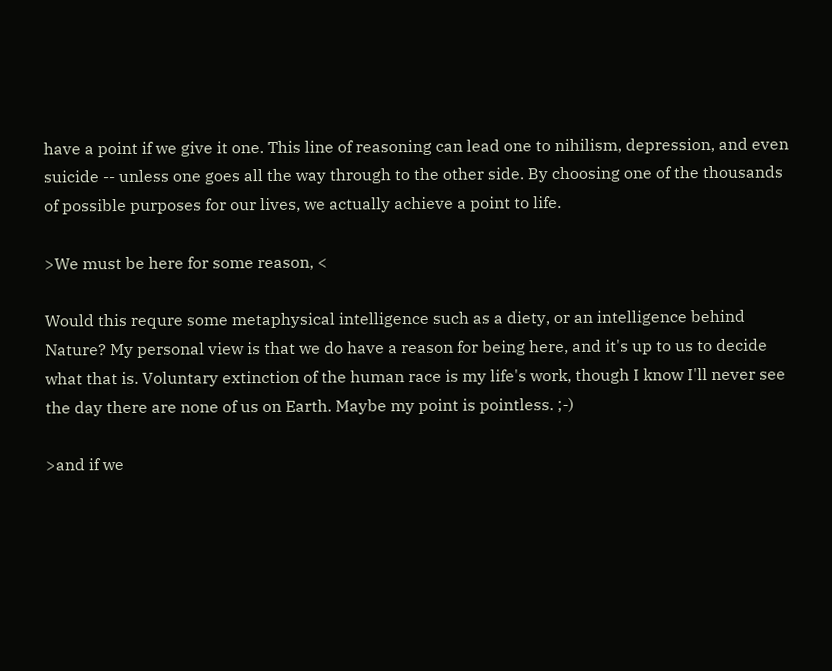have a point if we give it one. This line of reasoning can lead one to nihilism, depression, and even suicide -- unless one goes all the way through to the other side. By choosing one of the thousands of possible purposes for our lives, we actually achieve a point to life.

>We must be here for some reason, <

Would this requre some metaphysical intelligence such as a diety, or an intelligence behind Nature? My personal view is that we do have a reason for being here, and it's up to us to decide what that is. Voluntary extinction of the human race is my life's work, though I know I'll never see the day there are none of us on Earth. Maybe my point is pointless. ;-)

>and if we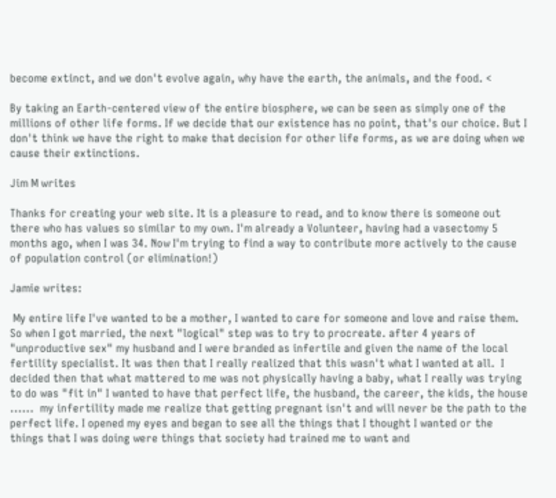become extinct, and we don't evolve again, why have the earth, the animals, and the food. <

By taking an Earth-centered view of the entire biosphere, we can be seen as simply one of the millions of other life forms. If we decide that our existence has no point, that's our choice. But I don't think we have the right to make that decision for other life forms, as we are doing when we cause their extinctions.

Jim M writes

Thanks for creating your web site. It is a pleasure to read, and to know there is someone out there who has values so similar to my own. I'm already a Volunteer, having had a vasectomy 5 months ago, when I was 34. Now I'm trying to find a way to contribute more actively to the cause of population control (or elimination!)

Jamie writes:

 My entire life I've wanted to be a mother, I wanted to care for someone and love and raise them. So when I got married, the next "logical" step was to try to procreate. after 4 years of "unproductive sex" my husband and I were branded as infertile and given the name of the local fertility specialist. It was then that I really realized that this wasn't what I wanted at all.  I decided then that what mattered to me was not physically having a baby, what I really was trying to do was "fit in" I wanted to have that perfect life, the husband, the career, the kids, the house ......  my infertility made me realize that getting pregnant isn't and will never be the path to the perfect life. I opened my eyes and began to see all the things that I thought I wanted or the things that I was doing were things that society had trained me to want and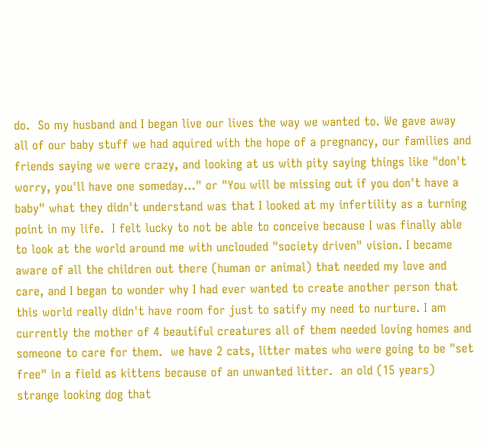do.  So my husband and I began live our lives the way we wanted to. We gave away all of our baby stuff we had aquired with the hope of a pregnancy, our families and friends saying we were crazy, and looking at us with pity saying things like "don't worry, you'll have one someday..." or "You will be missing out if you don't have a baby" what they didn't understand was that I looked at my infertility as a turning point in my life.  I felt lucky to not be able to conceive because I was finally able to look at the world around me with unclouded "society driven" vision. I became aware of all the children out there (human or animal) that needed my love and care, and I began to wonder why I had ever wanted to create another person that this world really didn't have room for just to satify my need to nurture. I am currently the mother of 4 beautiful creatures all of them needed loving homes and someone to care for them.  we have 2 cats, litter mates who were going to be "set free" in a field as kittens because of an unwanted litter.  an old (15 years) strange looking dog that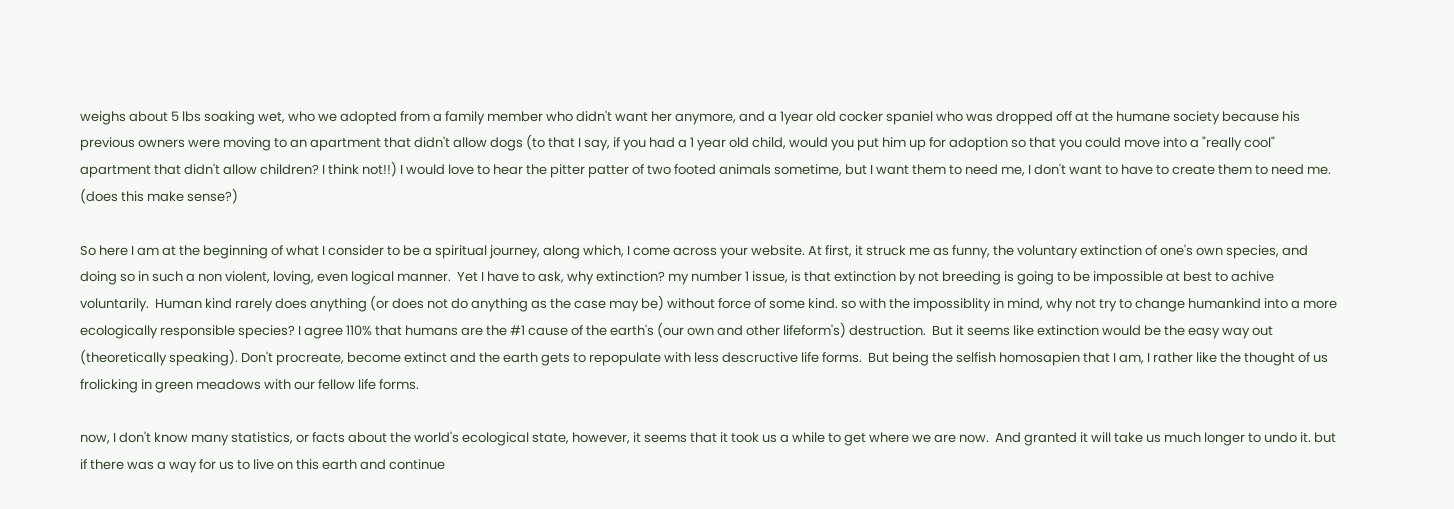weighs about 5 lbs soaking wet, who we adopted from a family member who didn't want her anymore, and a 1year old cocker spaniel who was dropped off at the humane society because his previous owners were moving to an apartment that didn't allow dogs (to that I say, if you had a 1 year old child, would you put him up for adoption so that you could move into a "really cool" apartment that didn't allow children? I think not!!) I would love to hear the pitter patter of two footed animals sometime, but I want them to need me, I don't want to have to create them to need me. (does this make sense?)

So here I am at the beginning of what I consider to be a spiritual journey, along which, I come across your website. At first, it struck me as funny, the voluntary extinction of one's own species, and doing so in such a non violent, loving, even logical manner.  Yet I have to ask, why extinction? my number 1 issue, is that extinction by not breeding is going to be impossible at best to achive voluntarily.  Human kind rarely does anything (or does not do anything as the case may be) without force of some kind. so with the impossiblity in mind, why not try to change humankind into a more ecologically responsible species? I agree 110% that humans are the #1 cause of the earth's (our own and other lifeform's) destruction.  But it seems like extinction would be the easy way out (theoretically speaking). Don't procreate, become extinct and the earth gets to repopulate with less descructive life forms.  But being the selfish homosapien that I am, I rather like the thought of us frolicking in green meadows with our fellow life forms.

now, I don't know many statistics, or facts about the world's ecological state, however, it seems that it took us a while to get where we are now.  And granted it will take us much longer to undo it. but if there was a way for us to live on this earth and continue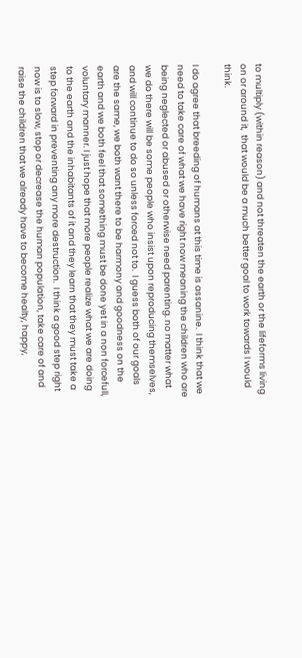to multiply (within reason) and not threaten the earth or the lifeforms living on or around it,  that would be a much better goal to work towards I would think.

I do agree that breeding of humans at this time is assanine.  I think that we need to take care of what we have right now meaning the children who are being neglected or abused or otherwise need parenting. no matter what we do there will be some people who insist upon reproducing themselves, and will continue to do so unless forced not to.  I guess both of our goals are the same, we both want there to be harmony and goodness on the earth and we both feel that something must be done yet in a non forcefull, voluntary manner. I just hope that more people realize what we are doing to the earth and the inhabitants of it and they learn that they must take a step forward in preventing any more destruction.  I think a good step right now is to slow, stop or decrease the human population, take care of and raise the children that we already have to become healty, happy,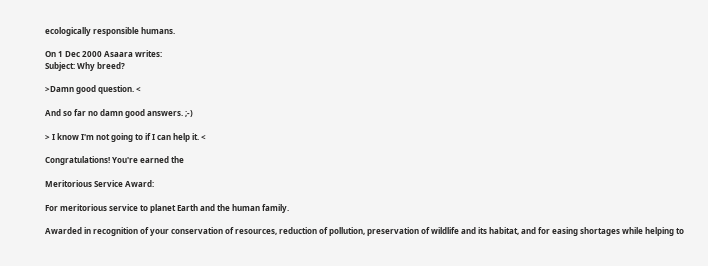ecologically responsible humans.

On 1 Dec 2000 Asaara writes:
Subject: Why breed?

>Damn good question. <

And so far no damn good answers. ;-)

> I know I'm not going to if I can help it. <

Congratulations! You're earned the

Meritorious Service Award:

For meritorious service to planet Earth and the human family.

Awarded in recognition of your conservation of resources, reduction of pollution, preservation of wildlife and its habitat, and for easing shortages while helping to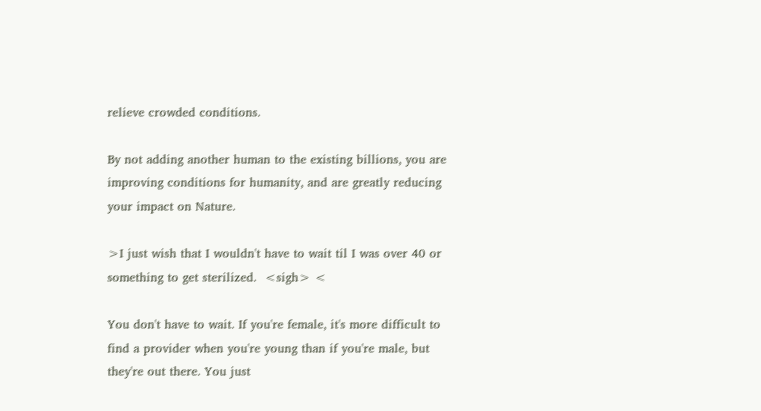relieve crowded conditions.

By not adding another human to the existing billions, you are improving conditions for humanity, and are greatly reducing your impact on Nature.

>I just wish that I wouldn't have to wait til I was over 40 or something to get sterilized.  <sigh> <

You don't have to wait. If you're female, it's more difficult to find a provider when you're young than if you're male, but they're out there. You just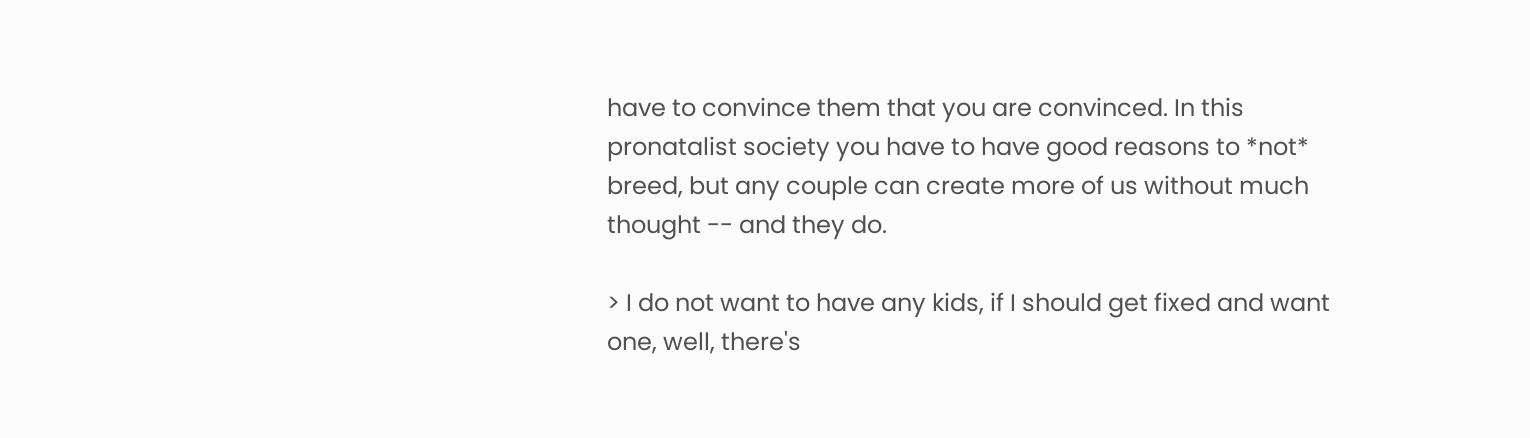have to convince them that you are convinced. In this pronatalist society you have to have good reasons to *not* breed, but any couple can create more of us without much thought -- and they do.

> I do not want to have any kids, if I should get fixed and want one, well, there's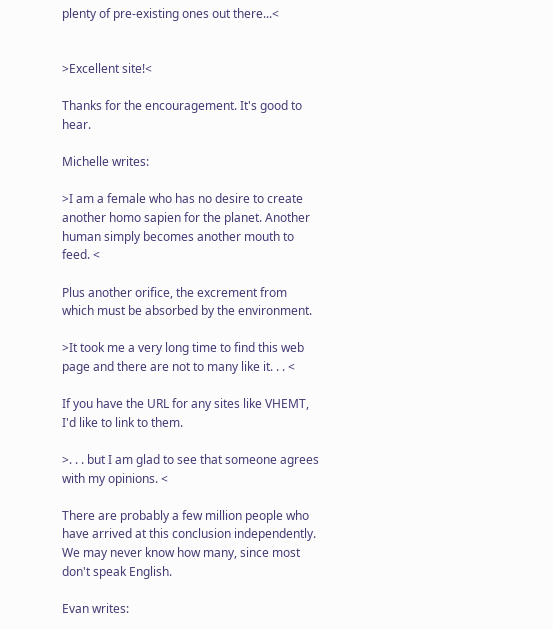plenty of pre-existing ones out there...<


>Excellent site!<

Thanks for the encouragement. It's good to hear.

Michelle writes:

>I am a female who has no desire to create another homo sapien for the planet. Another human simply becomes another mouth to feed. <

Plus another orifice, the excrement from which must be absorbed by the environment.

>It took me a very long time to find this web page and there are not to many like it. . . <

If you have the URL for any sites like VHEMT, I'd like to link to them.

>. . . but I am glad to see that someone agrees with my opinions. <

There are probably a few million people who have arrived at this conclusion independently. We may never know how many, since most don't speak English.

Evan writes: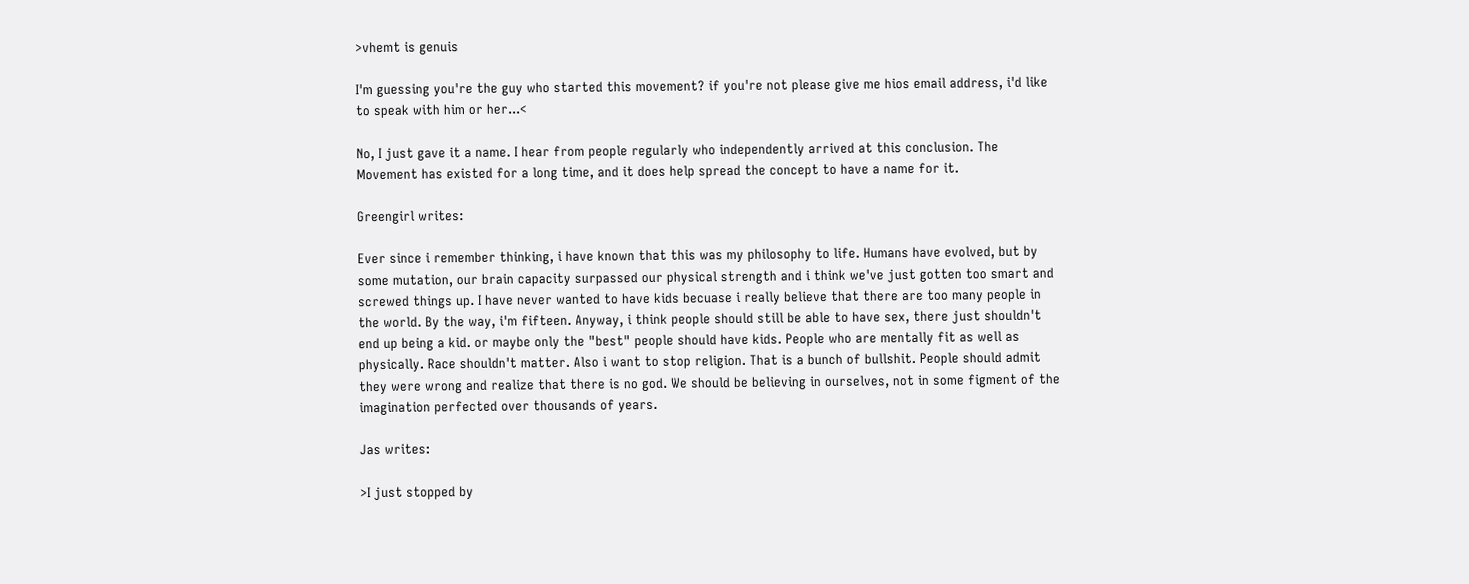>vhemt is genuis

I'm guessing you're the guy who started this movement? if you're not please give me hios email address, i'd like to speak with him or her...<

No, I just gave it a name. I hear from people regularly who independently arrived at this conclusion. The Movement has existed for a long time, and it does help spread the concept to have a name for it.

Greengirl writes:

Ever since i remember thinking, i have known that this was my philosophy to life. Humans have evolved, but by some mutation, our brain capacity surpassed our physical strength and i think we've just gotten too smart and screwed things up. I have never wanted to have kids becuase i really believe that there are too many people in the world. By the way, i'm fifteen. Anyway, i think people should still be able to have sex, there just shouldn't end up being a kid. or maybe only the "best" people should have kids. People who are mentally fit as well as physically. Race shouldn't matter. Also i want to stop religion. That is a bunch of bullshit. People should admit they were wrong and realize that there is no god. We should be believing in ourselves, not in some figment of the imagination perfected over thousands of years.

Jas writes:

>I just stopped by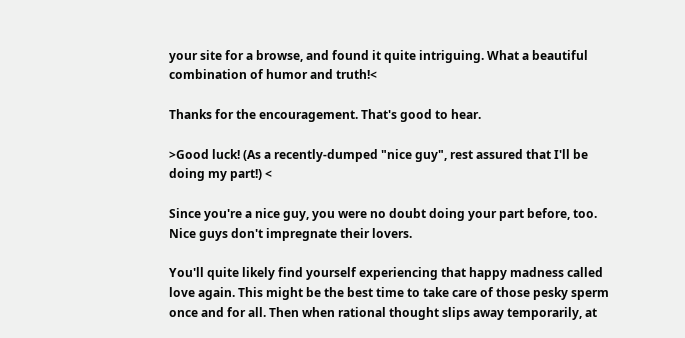your site for a browse, and found it quite intriguing. What a beautiful combination of humor and truth!<

Thanks for the encouragement. That's good to hear.

>Good luck! (As a recently-dumped "nice guy", rest assured that I'll be doing my part!) <

Since you're a nice guy, you were no doubt doing your part before, too. Nice guys don't impregnate their lovers.

You'll quite likely find yourself experiencing that happy madness called love again. This might be the best time to take care of those pesky sperm once and for all. Then when rational thought slips away temporarily, at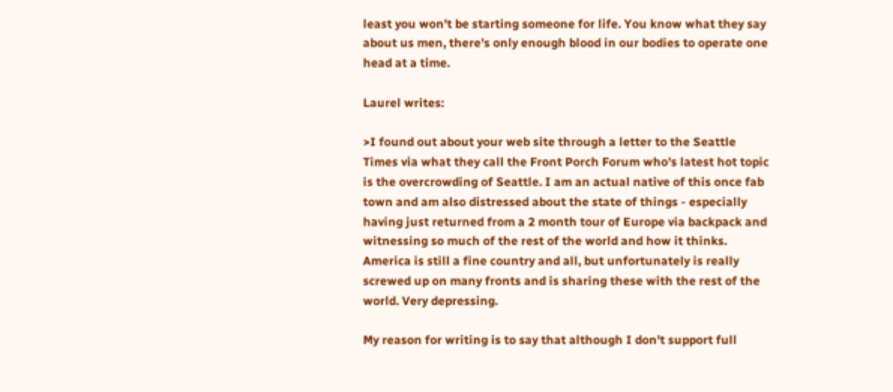least you won't be starting someone for life. You know what they say about us men, there's only enough blood in our bodies to operate one head at a time.

Laurel writes:

>I found out about your web site through a letter to the Seattle Times via what they call the Front Porch Forum who's latest hot topic is the overcrowding of Seattle. I am an actual native of this once fab town and am also distressed about the state of things - especially having just returned from a 2 month tour of Europe via backpack and witnessing so much of the rest of the world and how it thinks. America is still a fine country and all, but unfortunately is really screwed up on many fronts and is sharing these with the rest of the world. Very depressing.

My reason for writing is to say that although I don't support full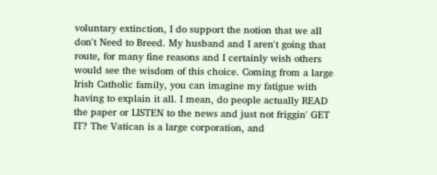voluntary extinction, I do support the notion that we all don't Need to Breed. My husband and I aren't going that route, for many fine reasons and I certainly wish others would see the wisdom of this choice. Coming from a large Irish Catholic family, you can imagine my fatigue with having to explain it all. I mean, do people actually READ the paper or LISTEN to the news and just not friggin' GET IT? The Vatican is a large corporation, and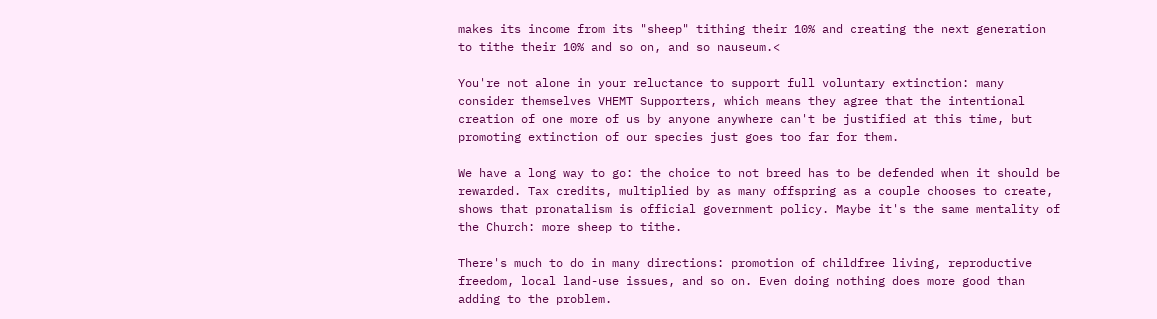makes its income from its "sheep" tithing their 10% and creating the next generation to tithe their 10% and so on, and so nauseum.<

You're not alone in your reluctance to support full voluntary extinction: many consider themselves VHEMT Supporters, which means they agree that the intentional creation of one more of us by anyone anywhere can't be justified at this time, but promoting extinction of our species just goes too far for them.

We have a long way to go: the choice to not breed has to be defended when it should be rewarded. Tax credits, multiplied by as many offspring as a couple chooses to create, shows that pronatalism is official government policy. Maybe it's the same mentality of the Church: more sheep to tithe.

There's much to do in many directions: promotion of childfree living, reproductive freedom, local land-use issues, and so on. Even doing nothing does more good than adding to the problem.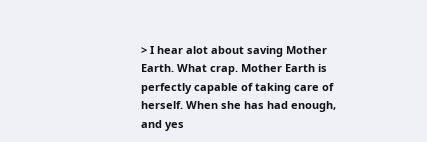> I hear alot about saving Mother Earth. What crap. Mother Earth is perfectly capable of taking care of herself. When she has had enough, and yes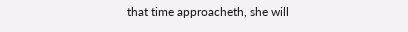that time approacheth, she will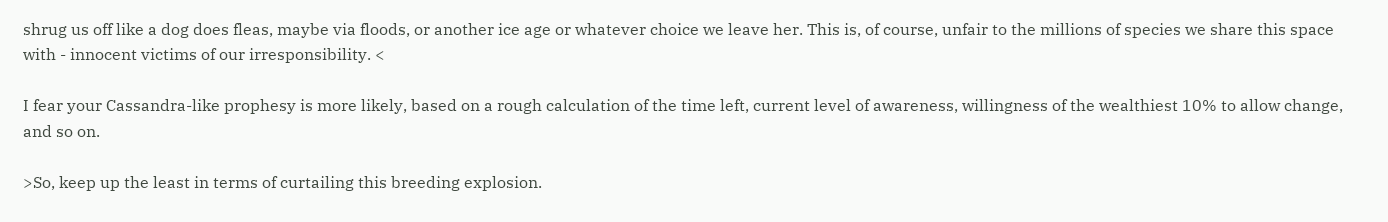shrug us off like a dog does fleas, maybe via floods, or another ice age or whatever choice we leave her. This is, of course, unfair to the millions of species we share this space with - innocent victims of our irresponsibility. <

I fear your Cassandra-like prophesy is more likely, based on a rough calculation of the time left, current level of awareness, willingness of the wealthiest 10% to allow change, and so on.

>So, keep up the least in terms of curtailing this breeding explosion.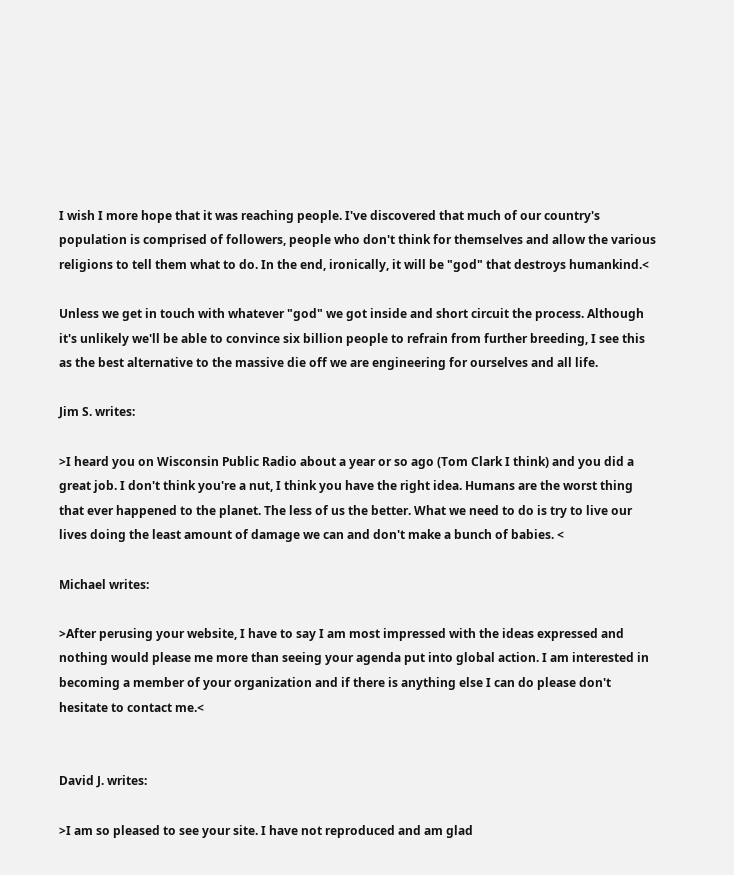I wish I more hope that it was reaching people. I've discovered that much of our country's population is comprised of followers, people who don't think for themselves and allow the various religions to tell them what to do. In the end, ironically, it will be "god" that destroys humankind.<

Unless we get in touch with whatever "god" we got inside and short circuit the process. Although it's unlikely we'll be able to convince six billion people to refrain from further breeding, I see this as the best alternative to the massive die off we are engineering for ourselves and all life.

Jim S. writes:

>I heard you on Wisconsin Public Radio about a year or so ago (Tom Clark I think) and you did a great job. I don't think you're a nut, I think you have the right idea. Humans are the worst thing that ever happened to the planet. The less of us the better. What we need to do is try to live our lives doing the least amount of damage we can and don't make a bunch of babies. <

Michael writes:

>After perusing your website, I have to say I am most impressed with the ideas expressed and nothing would please me more than seeing your agenda put into global action. I am interested in becoming a member of your organization and if there is anything else I can do please don't hesitate to contact me.<


David J. writes:

>I am so pleased to see your site. I have not reproduced and am glad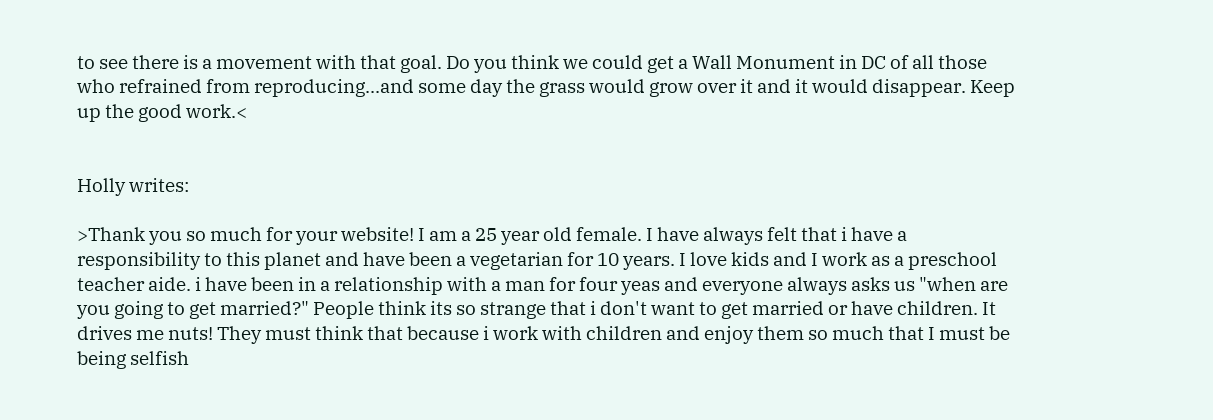to see there is a movement with that goal. Do you think we could get a Wall Monument in DC of all those who refrained from reproducing...and some day the grass would grow over it and it would disappear. Keep up the good work.<


Holly writes:

>Thank you so much for your website! I am a 25 year old female. I have always felt that i have a responsibility to this planet and have been a vegetarian for 10 years. I love kids and I work as a preschool teacher aide. i have been in a relationship with a man for four yeas and everyone always asks us "when are you going to get married?" People think its so strange that i don't want to get married or have children. It drives me nuts! They must think that because i work with children and enjoy them so much that I must be being selfish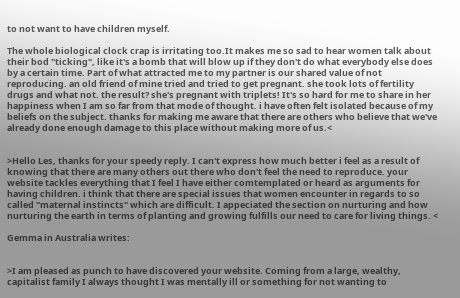to not want to have children myself.

The whole biological clock crap is irritating too.It makes me so sad to hear women talk about their bod "ticking", like it's a bomb that will blow up if they don't do what everybody else does by a certain time. Part of what attracted me to my partner is our shared value of not reproducing. an old friend of mine tried and tried to get pregnant. she took lots of fertility drugs and what not. the result? she's pregnant with triplets! It's so hard for me to share in her happiness when I am so far from that mode of thought. i have often felt isolated because of my beliefs on the subject. thanks for making me aware that there are others who believe that we've already done enough damage to this place without making more of us.<


>Hello Les, thanks for your speedy reply. I can't express how much better i feel as a result of knowing that there are many others out there who don't feel the need to reproduce. your website tackles everything that I feel I have either comtemplated or heard as arguments for having children. i think that there are special issues that women encounter in regards to so called "maternal instincts" which are difficult. I appeciated the section on nurturing and how nurturing the earth in terms of planting and growing fulfills our need to care for living things. <

Gemma in Australia writes:


>I am pleased as punch to have discovered your website. Coming from a large, wealthy, capitalist family I always thought I was mentally ill or something for not wanting to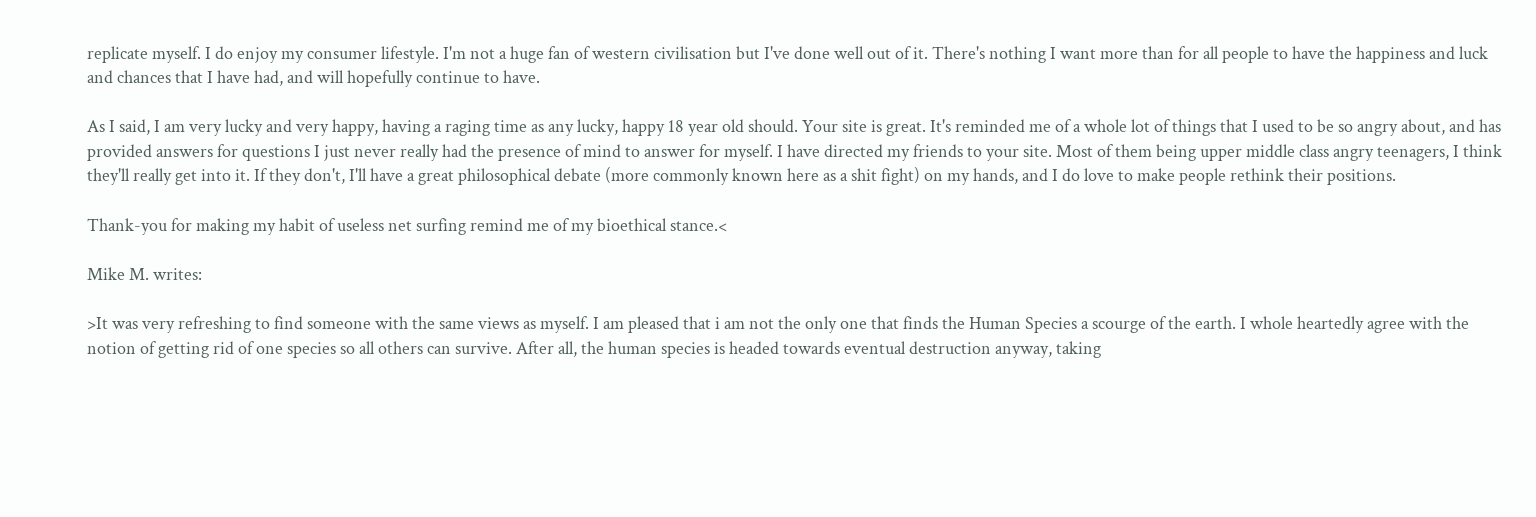replicate myself. I do enjoy my consumer lifestyle. I'm not a huge fan of western civilisation but I've done well out of it. There's nothing I want more than for all people to have the happiness and luck and chances that I have had, and will hopefully continue to have.

As I said, I am very lucky and very happy, having a raging time as any lucky, happy 18 year old should. Your site is great. It's reminded me of a whole lot of things that I used to be so angry about, and has provided answers for questions I just never really had the presence of mind to answer for myself. I have directed my friends to your site. Most of them being upper middle class angry teenagers, I think they'll really get into it. If they don't, I'll have a great philosophical debate (more commonly known here as a shit fight) on my hands, and I do love to make people rethink their positions.

Thank-you for making my habit of useless net surfing remind me of my bioethical stance.<

Mike M. writes:

>It was very refreshing to find someone with the same views as myself. I am pleased that i am not the only one that finds the Human Species a scourge of the earth. I whole heartedly agree with the notion of getting rid of one species so all others can survive. After all, the human species is headed towards eventual destruction anyway, taking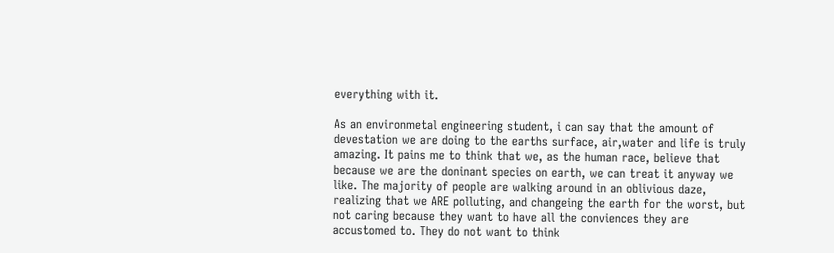everything with it.

As an environmetal engineering student, i can say that the amount of devestation we are doing to the earths surface, air,water and life is truly amazing. It pains me to think that we, as the human race, believe that because we are the doninant species on earth, we can treat it anyway we like. The majority of people are walking around in an oblivious daze, realizing that we ARE polluting, and changeing the earth for the worst, but not caring because they want to have all the conviences they are accustomed to. They do not want to think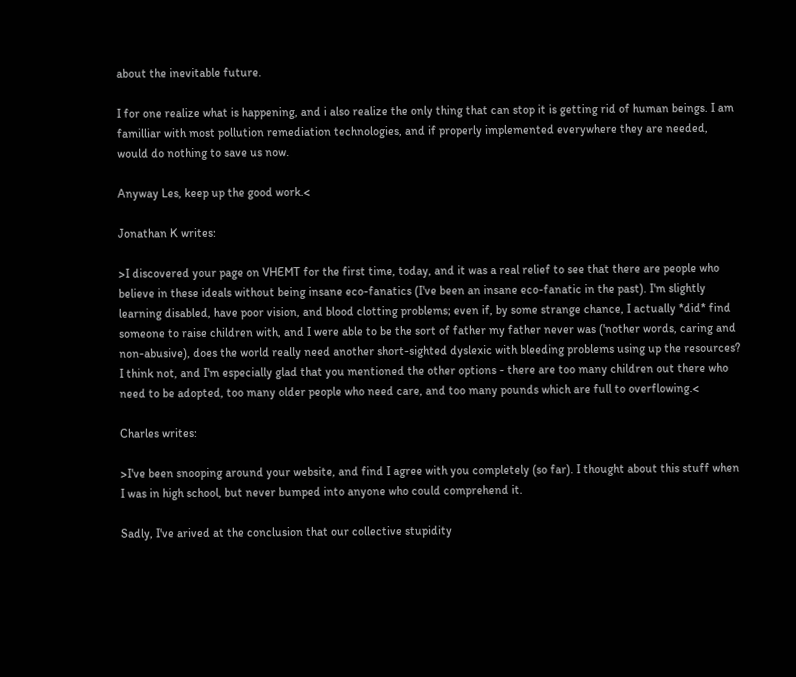about the inevitable future.

I for one realize what is happening, and i also realize the only thing that can stop it is getting rid of human beings. I am familliar with most pollution remediation technologies, and if properly implemented everywhere they are needed, would do nothing to save us now.

Anyway Les, keep up the good work.<

Jonathan K writes:

>I discovered your page on VHEMT for the first time, today, and it was a real relief to see that there are people who believe in these ideals without being insane eco-fanatics (I've been an insane eco-fanatic in the past). I'm slightly learning disabled, have poor vision, and blood clotting problems; even if, by some strange chance, I actually *did* find someone to raise children with, and I were able to be the sort of father my father never was ('nother words, caring and non-abusive), does the world really need another short-sighted dyslexic with bleeding problems using up the resources? I think not, and I'm especially glad that you mentioned the other options - there are too many children out there who need to be adopted, too many older people who need care, and too many pounds which are full to overflowing.<

Charles writes:

>I've been snooping around your website, and find I agree with you completely (so far). I thought about this stuff when I was in high school, but never bumped into anyone who could comprehend it.

Sadly, I've arived at the conclusion that our collective stupidity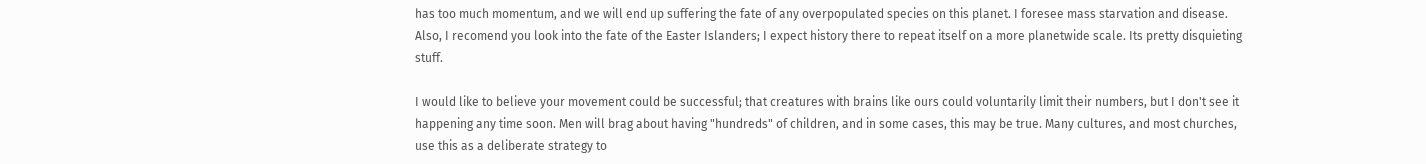has too much momentum, and we will end up suffering the fate of any overpopulated species on this planet. I foresee mass starvation and disease. Also, I recomend you look into the fate of the Easter Islanders; I expect history there to repeat itself on a more planetwide scale. Its pretty disquieting stuff.

I would like to believe your movement could be successful; that creatures with brains like ours could voluntarily limit their numbers, but I don't see it happening any time soon. Men will brag about having "hundreds" of children, and in some cases, this may be true. Many cultures, and most churches, use this as a deliberate strategy to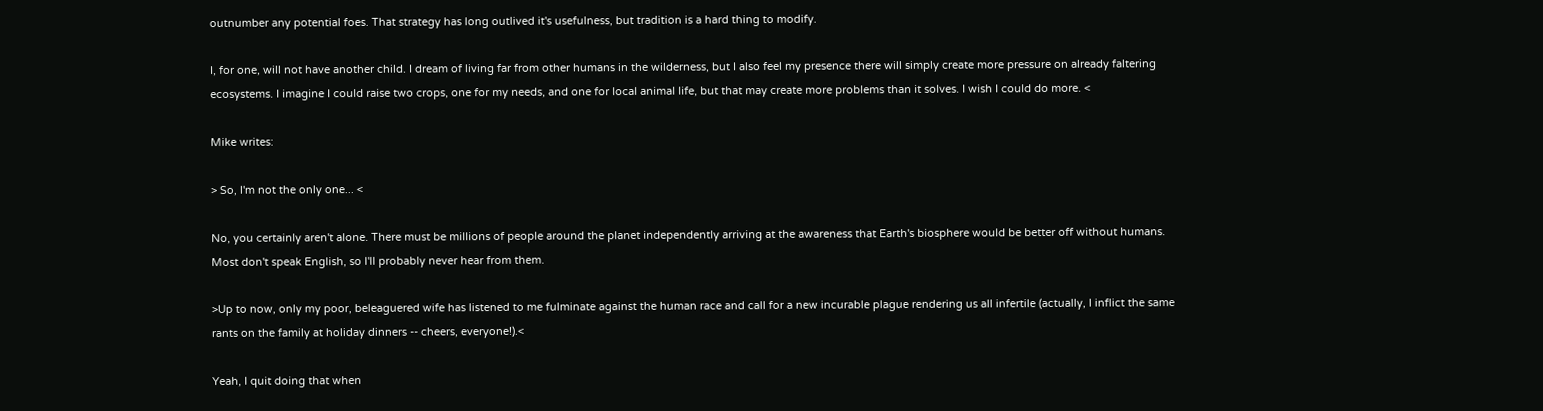outnumber any potential foes. That strategy has long outlived it's usefulness, but tradition is a hard thing to modify.

I, for one, will not have another child. I dream of living far from other humans in the wilderness, but I also feel my presence there will simply create more pressure on already faltering ecosystems. I imagine I could raise two crops, one for my needs, and one for local animal life, but that may create more problems than it solves. I wish I could do more. <

Mike writes:

> So, I'm not the only one... <

No, you certainly aren't alone. There must be millions of people around the planet independently arriving at the awareness that Earth's biosphere would be better off without humans. Most don't speak English, so I'll probably never hear from them.

>Up to now, only my poor, beleaguered wife has listened to me fulminate against the human race and call for a new incurable plague rendering us all infertile (actually, I inflict the same rants on the family at holiday dinners -- cheers, everyone!).<

Yeah, I quit doing that when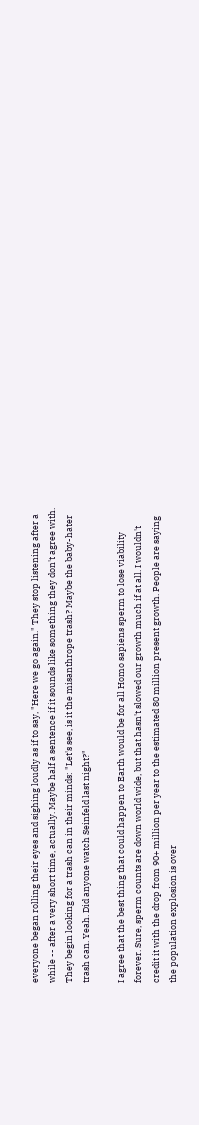everyone began rolling their eyes and sighing loudly as if to say, "Here we go again." They stop listening after a while -- after a very short time, actually. Maybe half a sentence if it sounds like something they don't agree with. They begin looking for a trash can in their minds: "Let's see, is it the misanthrope trash? Maybe the baby-hater trash can. Yeah. Did anyone watch Seinfeld last night?"

I agree that the best thing that could happen to Earth would be for all Homo sapiens sperm to lose viability forever. Sure, sperm counts are down world wide, but that hasn't slowed our growth much if at all. I wouldn't credit it with the drop from 90+ million per year to the estimated 80 million present growth. People are saying the population explosion is over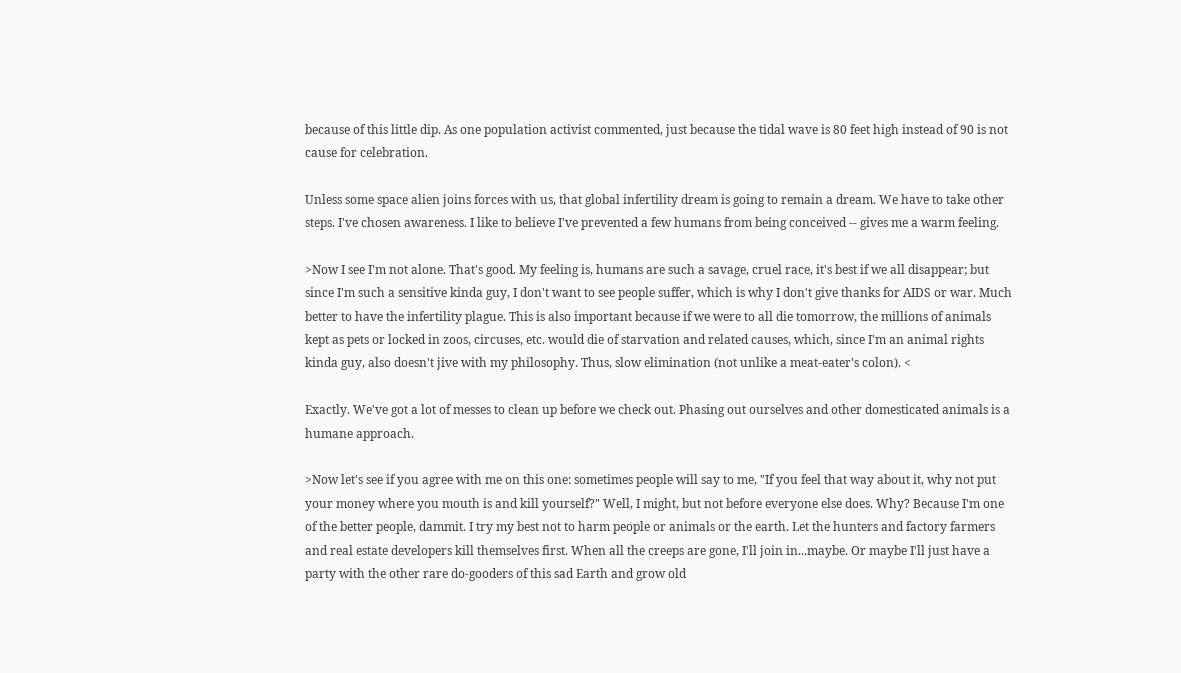because of this little dip. As one population activist commented, just because the tidal wave is 80 feet high instead of 90 is not cause for celebration.

Unless some space alien joins forces with us, that global infertility dream is going to remain a dream. We have to take other steps. I've chosen awareness. I like to believe I've prevented a few humans from being conceived -- gives me a warm feeling.

>Now I see I'm not alone. That's good. My feeling is, humans are such a savage, cruel race, it's best if we all disappear; but since I'm such a sensitive kinda guy, I don't want to see people suffer, which is why I don't give thanks for AIDS or war. Much better to have the infertility plague. This is also important because if we were to all die tomorrow, the millions of animals kept as pets or locked in zoos, circuses, etc. would die of starvation and related causes, which, since I'm an animal rights kinda guy, also doesn't jive with my philosophy. Thus, slow elimination (not unlike a meat-eater's colon). <

Exactly. We've got a lot of messes to clean up before we check out. Phasing out ourselves and other domesticated animals is a humane approach.

>Now let's see if you agree with me on this one: sometimes people will say to me, "If you feel that way about it, why not put your money where you mouth is and kill yourself?" Well, I might, but not before everyone else does. Why? Because I'm one of the better people, dammit. I try my best not to harm people or animals or the earth. Let the hunters and factory farmers and real estate developers kill themselves first. When all the creeps are gone, I'll join in...maybe. Or maybe I'll just have a party with the other rare do-gooders of this sad Earth and grow old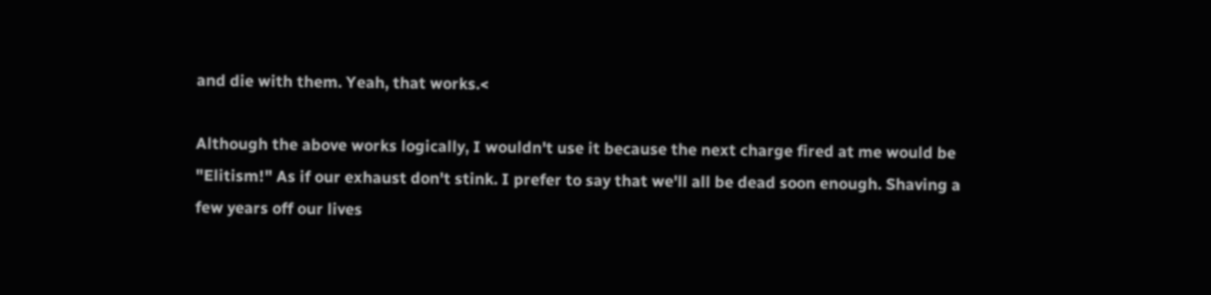and die with them. Yeah, that works.<

Although the above works logically, I wouldn't use it because the next charge fired at me would be "Elitism!" As if our exhaust don't stink. I prefer to say that we'll all be dead soon enough. Shaving a few years off our lives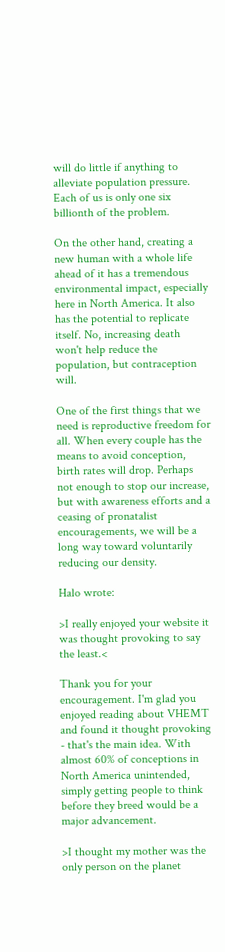will do little if anything to alleviate population pressure. Each of us is only one six billionth of the problem.

On the other hand, creating a new human with a whole life ahead of it has a tremendous environmental impact, especially here in North America. It also has the potential to replicate itself. No, increasing death won't help reduce the population, but contraception will.

One of the first things that we need is reproductive freedom for all. When every couple has the means to avoid conception, birth rates will drop. Perhaps not enough to stop our increase, but with awareness efforts and a ceasing of pronatalist encouragements, we will be a long way toward voluntarily reducing our density.

Halo wrote:

>I really enjoyed your website it was thought provoking to say the least.<

Thank you for your encouragement. I'm glad you enjoyed reading about VHEMT and found it thought provoking - that's the main idea. With almost 60% of conceptions in North America unintended, simply getting people to think before they breed would be a major advancement.

>I thought my mother was the only person on the planet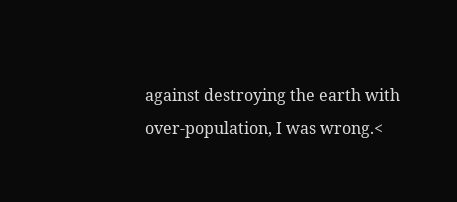against destroying the earth with over-population, I was wrong.<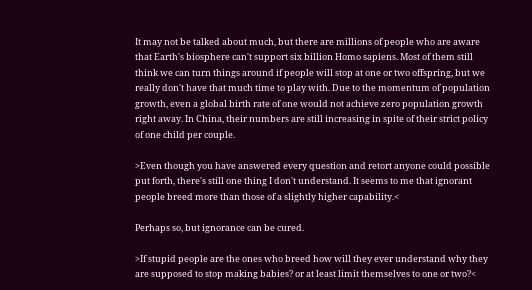It may not be talked about much, but there are millions of people who are aware that Earth's biosphere can't support six billion Homo sapiens. Most of them still think we can turn things around if people will stop at one or two offspring, but we really don't have that much time to play with. Due to the momentum of population growth, even a global birth rate of one would not achieve zero population growth right away. In China, their numbers are still increasing in spite of their strict policy of one child per couple.

>Even though you have answered every question and retort anyone could possible put forth, there's still one thing I don't understand. It seems to me that ignorant people breed more than those of a slightly higher capability.<

Perhaps so, but ignorance can be cured.

>If stupid people are the ones who breed how will they ever understand why they are supposed to stop making babies? or at least limit themselves to one or two?<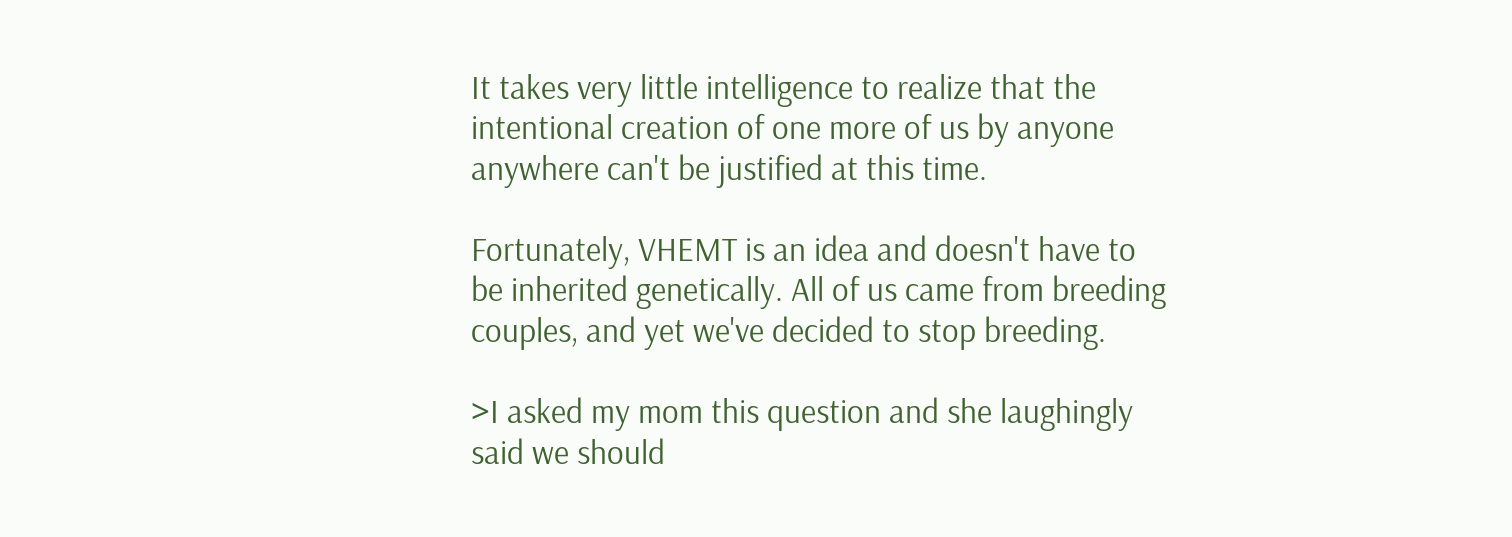It takes very little intelligence to realize that the intentional creation of one more of us by anyone anywhere can't be justified at this time.

Fortunately, VHEMT is an idea and doesn't have to be inherited genetically. All of us came from breeding couples, and yet we've decided to stop breeding.

>I asked my mom this question and she laughingly said we should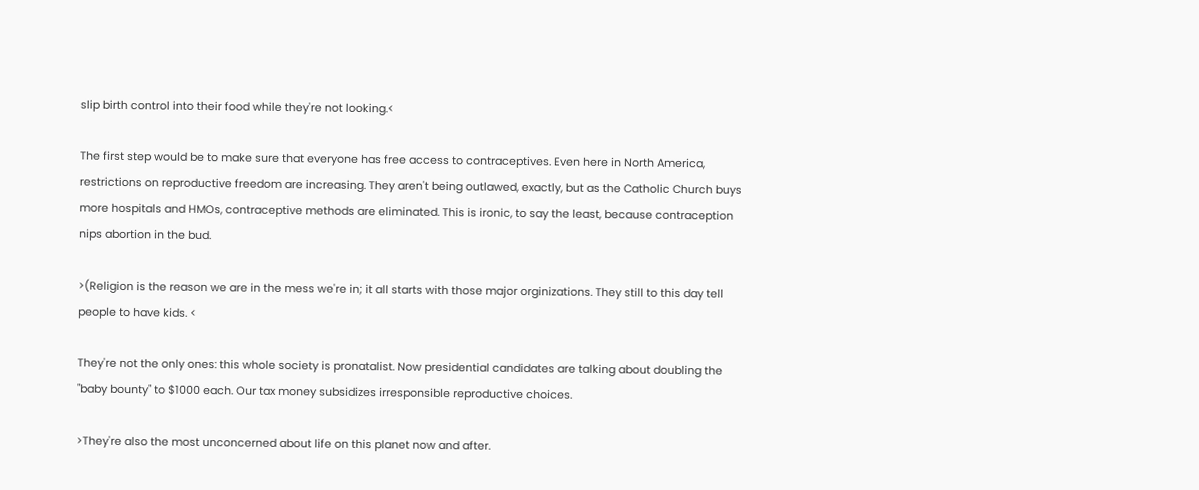slip birth control into their food while they're not looking.<

The first step would be to make sure that everyone has free access to contraceptives. Even here in North America, restrictions on reproductive freedom are increasing. They aren't being outlawed, exactly, but as the Catholic Church buys more hospitals and HMOs, contraceptive methods are eliminated. This is ironic, to say the least, because contraception nips abortion in the bud.

>(Religion is the reason we are in the mess we're in; it all starts with those major orginizations. They still to this day tell people to have kids. <

They're not the only ones: this whole society is pronatalist. Now presidential candidates are talking about doubling the "baby bounty" to $1000 each. Our tax money subsidizes irresponsible reproductive choices.

>They're also the most unconcerned about life on this planet now and after.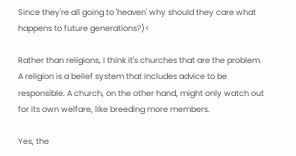Since they're all going to 'heaven' why should they care what happens to future generations?)<

Rather than religions, I think it's churches that are the problem. A religion is a belief system that includes advice to be responsible. A church, on the other hand, might only watch out for its own welfare, like breeding more members.

Yes, the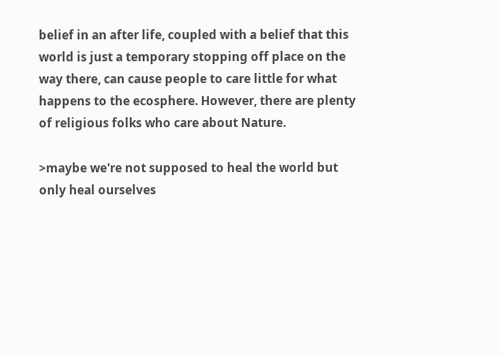belief in an after life, coupled with a belief that this world is just a temporary stopping off place on the way there, can cause people to care little for what happens to the ecosphere. However, there are plenty of religious folks who care about Nature.

>maybe we're not supposed to heal the world but only heal ourselves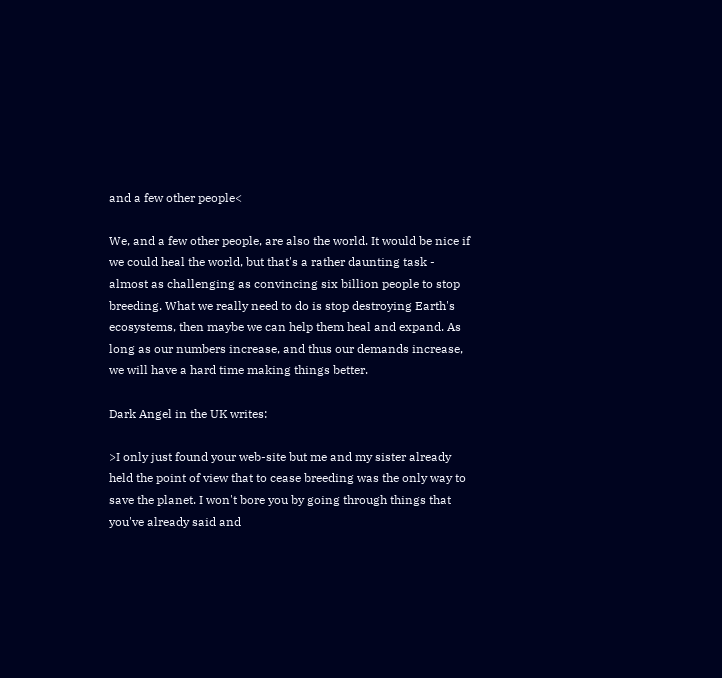and a few other people<

We, and a few other people, are also the world. It would be nice if we could heal the world, but that's a rather daunting task - almost as challenging as convincing six billion people to stop breeding. What we really need to do is stop destroying Earth's ecosystems, then maybe we can help them heal and expand. As long as our numbers increase, and thus our demands increase, we will have a hard time making things better.

Dark Angel in the UK writes:

>I only just found your web-site but me and my sister already held the point of view that to cease breeding was the only way to save the planet. I won't bore you by going through things that you've already said and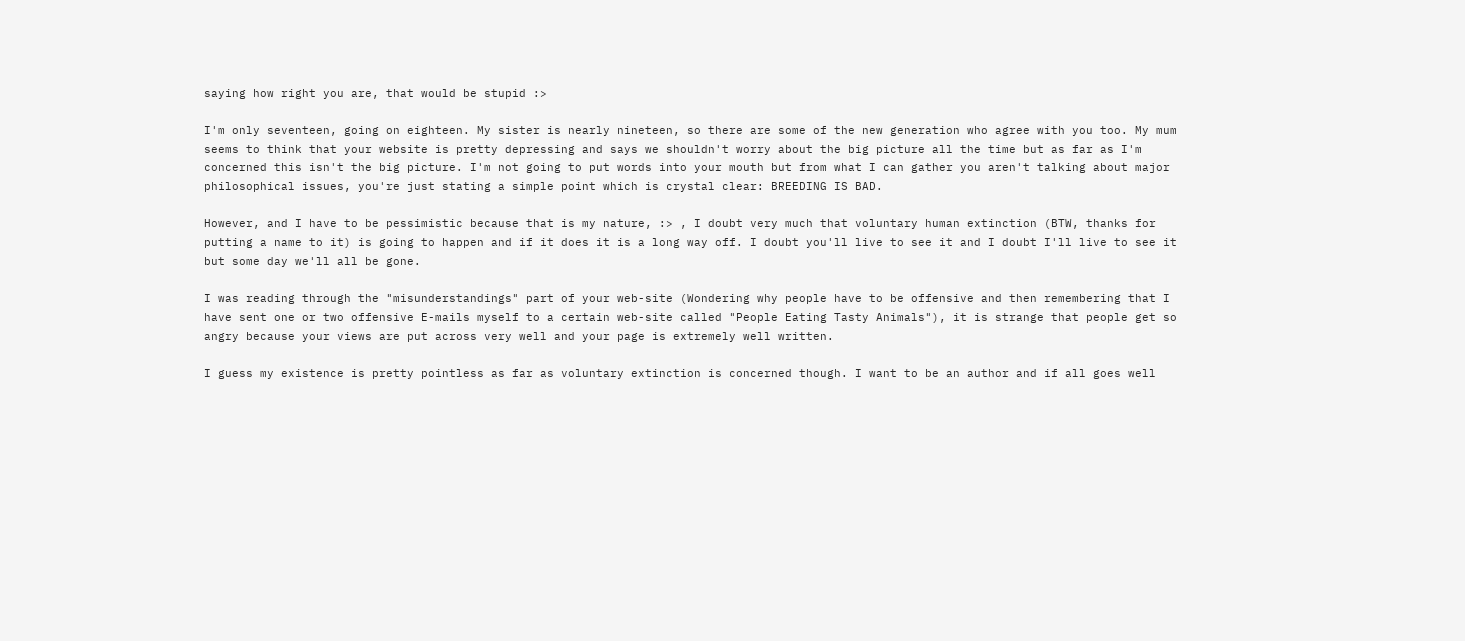saying how right you are, that would be stupid :>

I'm only seventeen, going on eighteen. My sister is nearly nineteen, so there are some of the new generation who agree with you too. My mum seems to think that your website is pretty depressing and says we shouldn't worry about the big picture all the time but as far as I'm concerned this isn't the big picture. I'm not going to put words into your mouth but from what I can gather you aren't talking about major philosophical issues, you're just stating a simple point which is crystal clear: BREEDING IS BAD.

However, and I have to be pessimistic because that is my nature, :> , I doubt very much that voluntary human extinction (BTW, thanks for putting a name to it) is going to happen and if it does it is a long way off. I doubt you'll live to see it and I doubt I'll live to see it but some day we'll all be gone.

I was reading through the "misunderstandings" part of your web-site (Wondering why people have to be offensive and then remembering that I have sent one or two offensive E-mails myself to a certain web-site called "People Eating Tasty Animals"), it is strange that people get so angry because your views are put across very well and your page is extremely well written.

I guess my existence is pretty pointless as far as voluntary extinction is concerned though. I want to be an author and if all goes well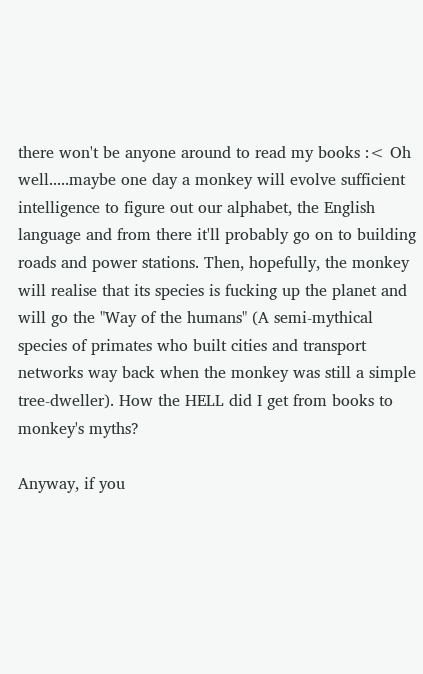there won't be anyone around to read my books :< Oh well.....maybe one day a monkey will evolve sufficient intelligence to figure out our alphabet, the English language and from there it'll probably go on to building roads and power stations. Then, hopefully, the monkey will realise that its species is fucking up the planet and will go the "Way of the humans" (A semi-mythical species of primates who built cities and transport networks way back when the monkey was still a simple tree-dweller). How the HELL did I get from books to monkey's myths?

Anyway, if you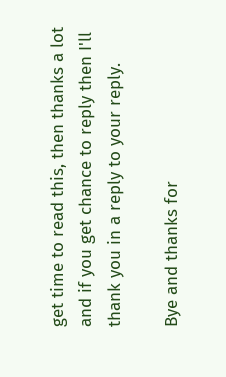get time to read this, then thanks a lot and if you get chance to reply then I'll thank you in a reply to your reply.

Bye and thanks for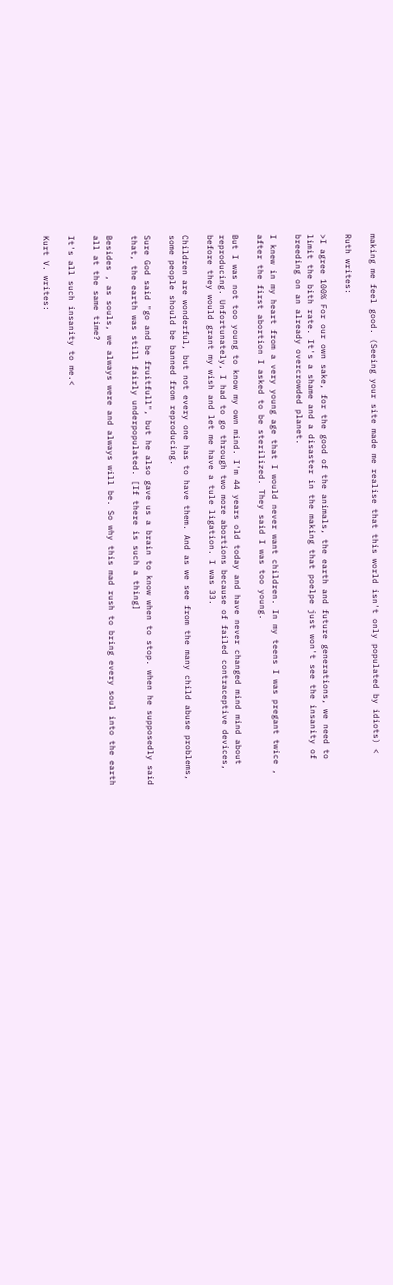making me feel good. (Seeing your site made me realise that this world isn't only populated by idiots) <

Ruth writes:

>I agree 100% For our own sake, for the good of the animals, the earth and future generations, we need to limit the bith rate. It's a shame and a disaster in the making that poelpe just won't see the insanity of breeding on an already overcrowded planet.

I knew in my heart from a very young age that I would never want children. In my teens I was pregant twice , after the first abortion I asked to be sterilized. They said I was too young.

But I was not too young to know my own mind. I'm 44 years old today and have never changed mind mind about reproducing. Unfortunately, I had to go through two more abortions because of failed contraceptive devices, before they would grant my wish and let me have a tule ligation. I was 33.

Children are wonderful, but not every one has to have them. And as we see from the many child abuse problems, some people should be banned from reproducing.

Sure God said "go and be fruitfull", but he also gave us a brain to know when to stop. when he supposedly said that, the earth was still fairly underpopulated. [If there is such a thing]

Besides , as souls, we always were and always will be. So why this mad rush to bring every soul into the earth all at the same time?

It's all such insanity to me.<

Kurt V. writes: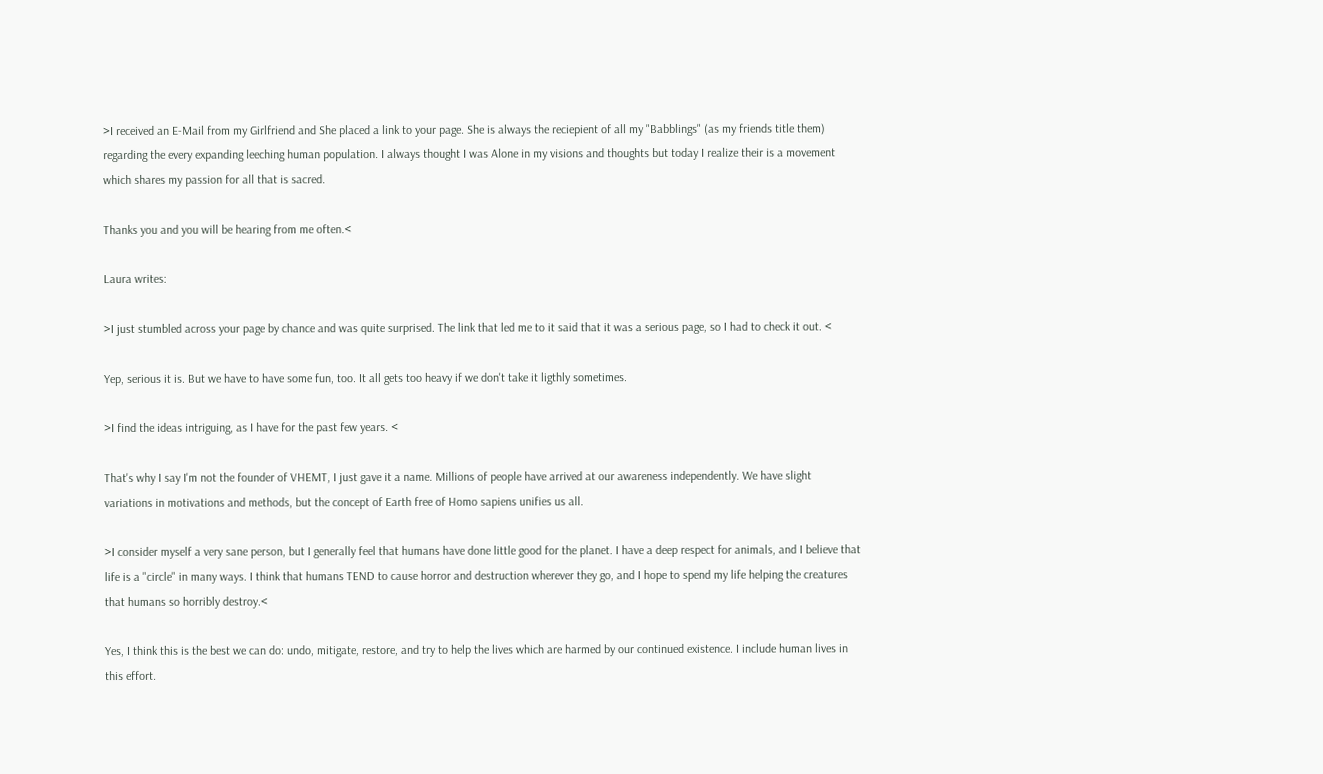>I received an E-Mail from my Girlfriend and She placed a link to your page. She is always the reciepient of all my "Babblings" (as my friends title them) regarding the every expanding leeching human population. I always thought I was Alone in my visions and thoughts but today I realize their is a movement which shares my passion for all that is sacred.

Thanks you and you will be hearing from me often.<

Laura writes:

>I just stumbled across your page by chance and was quite surprised. The link that led me to it said that it was a serious page, so I had to check it out. <

Yep, serious it is. But we have to have some fun, too. It all gets too heavy if we don't take it ligthly sometimes.

>I find the ideas intriguing, as I have for the past few years. <

That's why I say I'm not the founder of VHEMT, I just gave it a name. Millions of people have arrived at our awareness independently. We have slight variations in motivations and methods, but the concept of Earth free of Homo sapiens unifies us all.

>I consider myself a very sane person, but I generally feel that humans have done little good for the planet. I have a deep respect for animals, and I believe that life is a "circle" in many ways. I think that humans TEND to cause horror and destruction wherever they go, and I hope to spend my life helping the creatures that humans so horribly destroy.<

Yes, I think this is the best we can do: undo, mitigate, restore, and try to help the lives which are harmed by our continued existence. I include human lives in this effort.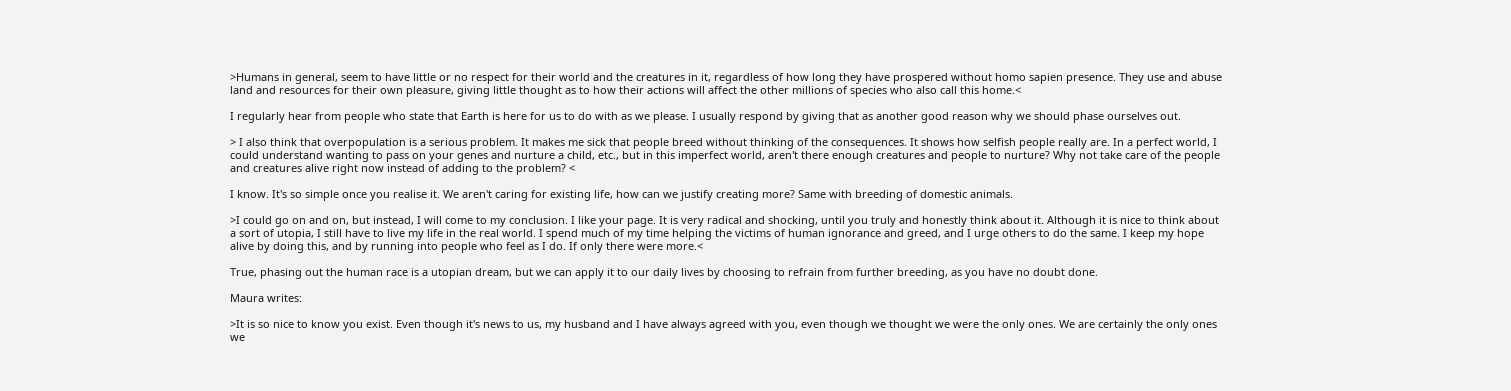>Humans in general, seem to have little or no respect for their world and the creatures in it, regardless of how long they have prospered without homo sapien presence. They use and abuse land and resources for their own pleasure, giving little thought as to how their actions will affect the other millions of species who also call this home.<

I regularly hear from people who state that Earth is here for us to do with as we please. I usually respond by giving that as another good reason why we should phase ourselves out.

> I also think that overpopulation is a serious problem. It makes me sick that people breed without thinking of the consequences. It shows how selfish people really are. In a perfect world, I could understand wanting to pass on your genes and nurture a child, etc., but in this imperfect world, aren't there enough creatures and people to nurture? Why not take care of the people and creatures alive right now instead of adding to the problem? <

I know. It's so simple once you realise it. We aren't caring for existing life, how can we justify creating more? Same with breeding of domestic animals.

>I could go on and on, but instead, I will come to my conclusion. I like your page. It is very radical and shocking, until you truly and honestly think about it. Although it is nice to think about a sort of utopia, I still have to live my life in the real world. I spend much of my time helping the victims of human ignorance and greed, and I urge others to do the same. I keep my hope alive by doing this, and by running into people who feel as I do. If only there were more.<

True, phasing out the human race is a utopian dream, but we can apply it to our daily lives by choosing to refrain from further breeding, as you have no doubt done.

Maura writes:

>It is so nice to know you exist. Even though it's news to us, my husband and I have always agreed with you, even though we thought we were the only ones. We are certainly the only ones we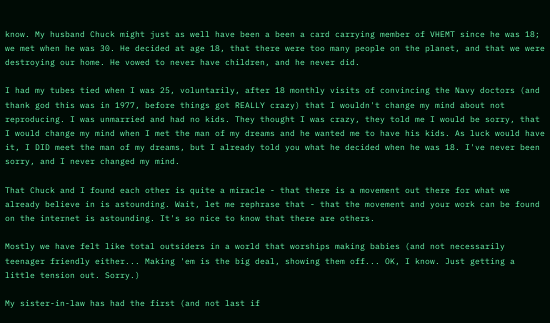know. My husband Chuck might just as well have been a been a card carrying member of VHEMT since he was 18; we met when he was 30. He decided at age 18, that there were too many people on the planet, and that we were destroying our home. He vowed to never have children, and he never did.

I had my tubes tied when I was 25, voluntarily, after 18 monthly visits of convincing the Navy doctors (and thank god this was in 1977, before things got REALLY crazy) that I wouldn't change my mind about not reproducing. I was unmarried and had no kids. They thought I was crazy, they told me I would be sorry, that I would change my mind when I met the man of my dreams and he wanted me to have his kids. As luck would have it, I DID meet the man of my dreams, but I already told you what he decided when he was 18. I've never been sorry, and I never changed my mind.

That Chuck and I found each other is quite a miracle - that there is a movement out there for what we already believe in is astounding. Wait, let me rephrase that - that the movement and your work can be found on the internet is astounding. It's so nice to know that there are others.

Mostly we have felt like total outsiders in a world that worships making babies (and not necessarily teenager friendly either... Making 'em is the big deal, showing them off... OK, I know. Just getting a little tension out. Sorry.)

My sister-in-law has had the first (and not last if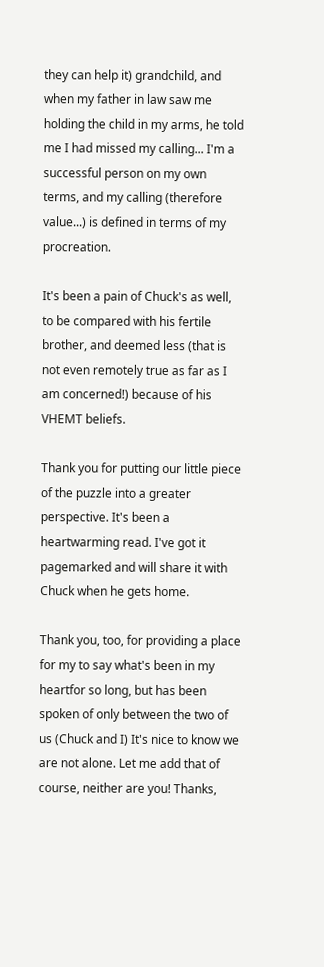they can help it) grandchild, and when my father in law saw me holding the child in my arms, he told me I had missed my calling... I'm a successful person on my own terms, and my calling (therefore value...) is defined in terms of my procreation.

It's been a pain of Chuck's as well, to be compared with his fertile brother, and deemed less (that is not even remotely true as far as I am concerned!) because of his VHEMT beliefs.

Thank you for putting our little piece of the puzzle into a greater perspective. It's been a heartwarming read. I've got it pagemarked and will share it with Chuck when he gets home.

Thank you, too, for providing a place for my to say what's been in my heartfor so long, but has been spoken of only between the two of us (Chuck and I) It's nice to know we are not alone. Let me add that of course, neither are you! Thanks,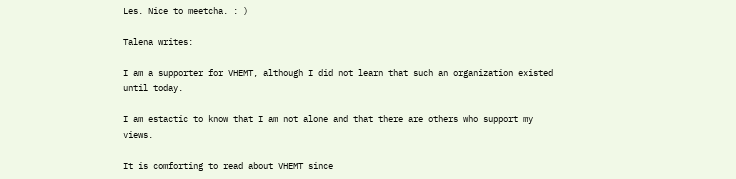Les. Nice to meetcha. : )

Talena writes:

I am a supporter for VHEMT, although I did not learn that such an organization existed until today.

I am estactic to know that I am not alone and that there are others who support my views.

It is comforting to read about VHEMT since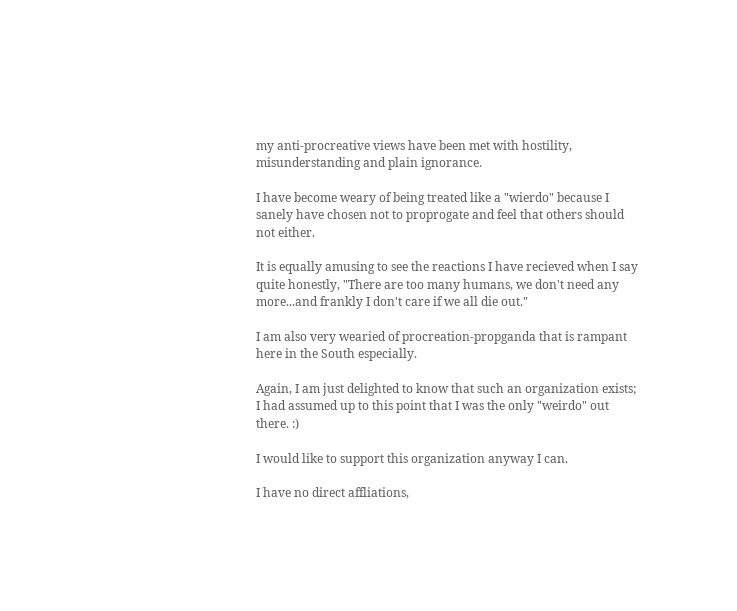my anti-procreative views have been met with hostility, misunderstanding and plain ignorance.

I have become weary of being treated like a "wierdo" because I sanely have chosen not to proprogate and feel that others should not either.

It is equally amusing to see the reactions I have recieved when I say quite honestly, "There are too many humans, we don't need any more...and frankly I don't care if we all die out."

I am also very wearied of procreation-propganda that is rampant here in the South especially.

Again, I am just delighted to know that such an organization exists; I had assumed up to this point that I was the only "weirdo" out there. :)

I would like to support this organization anyway I can.

I have no direct affliations,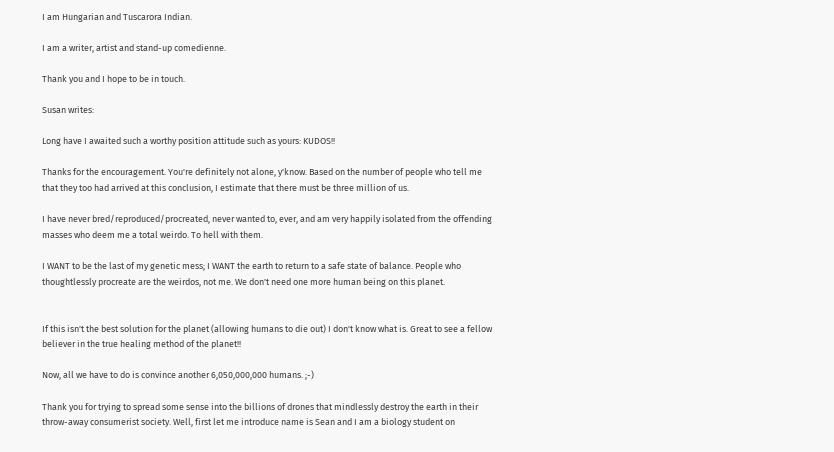I am Hungarian and Tuscarora Indian.

I am a writer, artist and stand-up comedienne.

Thank you and I hope to be in touch.

Susan writes:

Long have I awaited such a worthy position attitude such as yours: KUDOS!!

Thanks for the encouragement. You're definitely not alone, y'know. Based on the number of people who tell me that they too had arrived at this conclusion, I estimate that there must be three million of us.

I have never bred/reproduced/procreated, never wanted to, ever, and am very happily isolated from the offending masses who deem me a total weirdo. To hell with them.

I WANT to be the last of my genetic mess; I WANT the earth to return to a safe state of balance. People who thoughtlessly procreate are the weirdos, not me. We don't need one more human being on this planet.


If this isn't the best solution for the planet (allowing humans to die out) I don't know what is. Great to see a fellow believer in the true healing method of the planet!!

Now, all we have to do is convince another 6,050,000,000 humans. ;-)

Thank you for trying to spread some sense into the billions of drones that mindlessly destroy the earth in their throw-away consumerist society. Well, first let me introduce name is Sean and I am a biology student on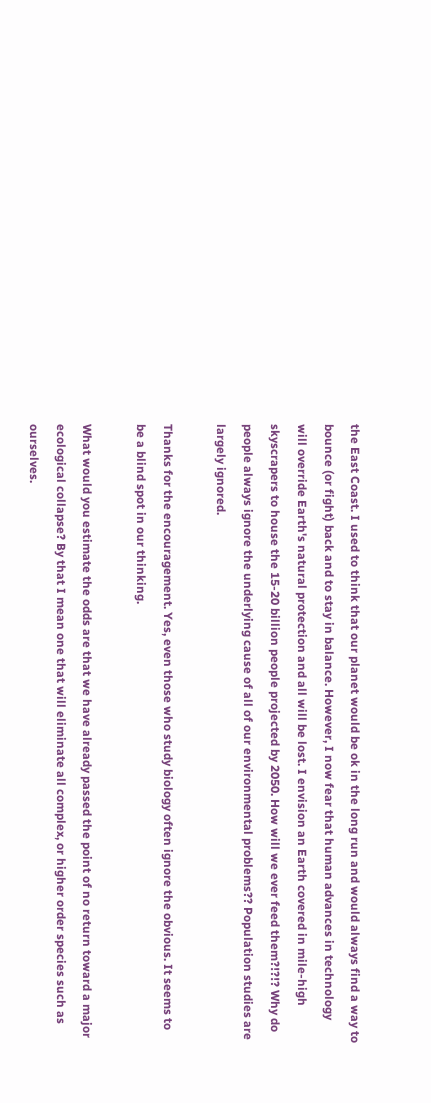the East Coast. I used to think that our planet would be ok in the long run and would always find a way to bounce (or fight) back and to stay in balance. However, I now fear that human advances in technology will override Earth's natural protection and all will be lost. I envision an Earth covered in mile-high skyscrapers to house the 15-20 billion people projected by 2050. How will we ever feed them?!?!? Why do people always ignore the underlying cause of all of our environmental problems?? Population studies are largely ignored.

Thanks for the encouragement. Yes, even those who study biology often ignore the obvious. It seems to be a blind spot in our thinking.

What would you estimate the odds are that we have already passed the point of no return toward a major ecological collapse? By that I mean one that will eliminate all complex, or higher order species such as ourselves.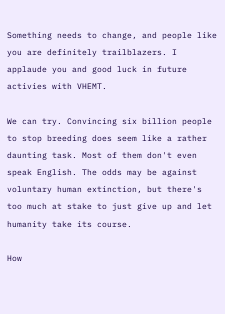Something needs to change, and people like you are definitely trailblazers. I applaude you and good luck in future activies with VHEMT.

We can try. Convincing six billion people to stop breeding does seem like a rather daunting task. Most of them don't even speak English. The odds may be against voluntary human extinction, but there's too much at stake to just give up and let humanity take its course.

How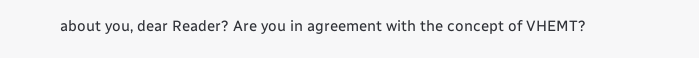about you, dear Reader? Are you in agreement with the concept of VHEMT?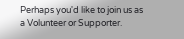Perhaps you'd like to join us as a Volunteer or Supporter.